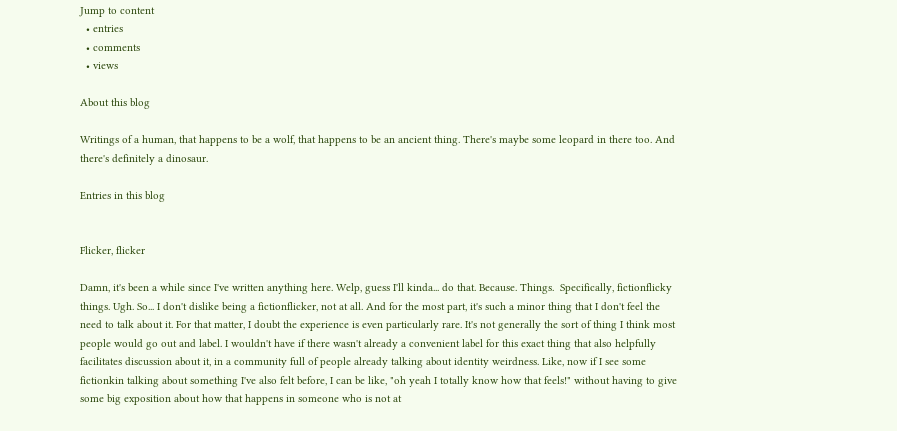Jump to content
  • entries
  • comments
  • views

About this blog

Writings of a human, that happens to be a wolf, that happens to be an ancient thing. There's maybe some leopard in there too. And there's definitely a dinosaur.

Entries in this blog


Flicker, flicker

Damn, it's been a while since I've written anything here. Welp, guess I'll kinda... do that. Because. Things.  Specifically, fictionflicky things. Ugh. So... I don't dislike being a fictionflicker, not at all. And for the most part, it's such a minor thing that I don't feel the need to talk about it. For that matter, I doubt the experience is even particularly rare. It's not generally the sort of thing I think most people would go out and label. I wouldn't have if there wasn't already a convenient label for this exact thing that also helpfully facilitates discussion about it, in a community full of people already talking about identity weirdness. Like, now if I see some fictionkin talking about something I've also felt before, I can be like, "oh yeah I totally know how that feels!" without having to give some big exposition about how that happens in someone who is not at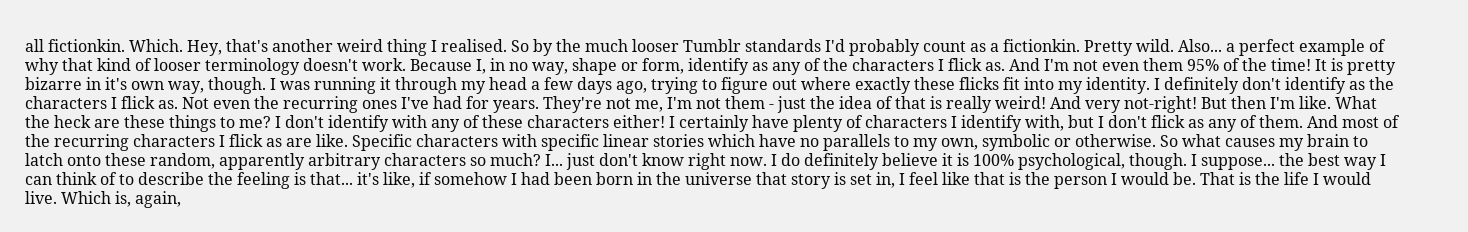all fictionkin. Which. Hey, that's another weird thing I realised. So by the much looser Tumblr standards I'd probably count as a fictionkin. Pretty wild. Also... a perfect example of why that kind of looser terminology doesn't work. Because I, in no way, shape or form, identify as any of the characters I flick as. And I'm not even them 95% of the time! It is pretty bizarre in it's own way, though. I was running it through my head a few days ago, trying to figure out where exactly these flicks fit into my identity. I definitely don't identify as the characters I flick as. Not even the recurring ones I've had for years. They're not me, I'm not them - just the idea of that is really weird! And very not-right! But then I'm like. What the heck are these things to me? I don't identify with any of these characters either! I certainly have plenty of characters I identify with, but I don't flick as any of them. And most of the recurring characters I flick as are like. Specific characters with specific linear stories which have no parallels to my own, symbolic or otherwise. So what causes my brain to latch onto these random, apparently arbitrary characters so much? I... just don't know right now. I do definitely believe it is 100% psychological, though. I suppose... the best way I can think of to describe the feeling is that... it's like, if somehow I had been born in the universe that story is set in, I feel like that is the person I would be. That is the life I would live. Which is, again,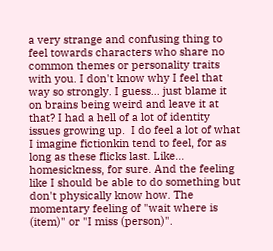a very strange and confusing thing to feel towards characters who share no common themes or personality traits with you. I don't know why I feel that way so strongly. I guess... just blame it on brains being weird and leave it at that? I had a hell of a lot of identity issues growing up.  I do feel a lot of what I imagine fictionkin tend to feel, for as long as these flicks last. Like... homesickness, for sure. And the feeling like I should be able to do something but don't physically know how. The momentary feeling of "wait where is (item)" or "I miss (person)".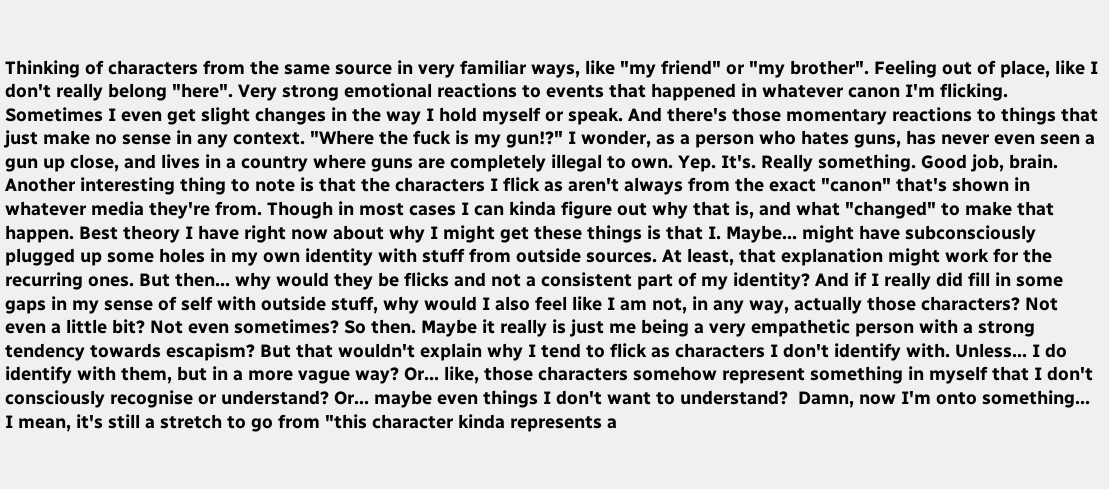Thinking of characters from the same source in very familiar ways, like "my friend" or "my brother". Feeling out of place, like I don't really belong "here". Very strong emotional reactions to events that happened in whatever canon I'm flicking. Sometimes I even get slight changes in the way I hold myself or speak. And there's those momentary reactions to things that just make no sense in any context. "Where the fuck is my gun!?" I wonder, as a person who hates guns, has never even seen a gun up close, and lives in a country where guns are completely illegal to own. Yep. It's. Really something. Good job, brain. Another interesting thing to note is that the characters I flick as aren't always from the exact "canon" that's shown in whatever media they're from. Though in most cases I can kinda figure out why that is, and what "changed" to make that happen. Best theory I have right now about why I might get these things is that I. Maybe... might have subconsciously plugged up some holes in my own identity with stuff from outside sources. At least, that explanation might work for the recurring ones. But then... why would they be flicks and not a consistent part of my identity? And if I really did fill in some gaps in my sense of self with outside stuff, why would I also feel like I am not, in any way, actually those characters? Not even a little bit? Not even sometimes? So then. Maybe it really is just me being a very empathetic person with a strong tendency towards escapism? But that wouldn't explain why I tend to flick as characters I don't identify with. Unless... I do identify with them, but in a more vague way? Or... like, those characters somehow represent something in myself that I don't consciously recognise or understand? Or... maybe even things I don't want to understand?  Damn, now I'm onto something... I mean, it's still a stretch to go from "this character kinda represents a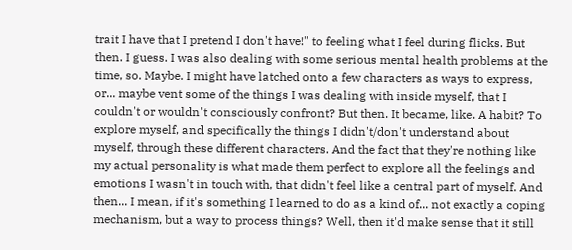trait I have that I pretend I don't have!" to feeling what I feel during flicks. But then. I guess. I was also dealing with some serious mental health problems at the time, so. Maybe. I might have latched onto a few characters as ways to express, or... maybe vent some of the things I was dealing with inside myself, that I couldn't or wouldn't consciously confront? But then. It became, like. A habit? To explore myself, and specifically the things I didn't/don't understand about myself, through these different characters. And the fact that they're nothing like my actual personality is what made them perfect to explore all the feelings and emotions I wasn't in touch with, that didn't feel like a central part of myself. And then... I mean, if it's something I learned to do as a kind of... not exactly a coping mechanism, but a way to process things? Well, then it'd make sense that it still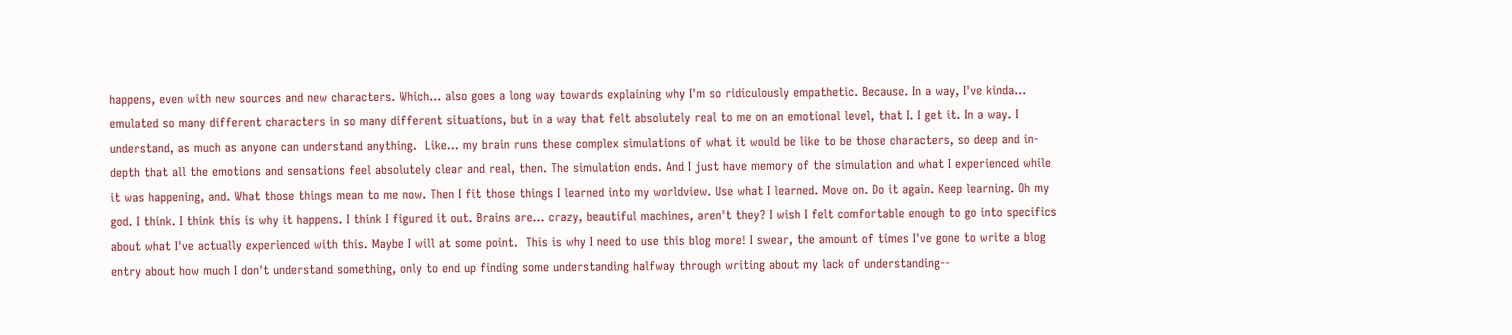happens, even with new sources and new characters. Which... also goes a long way towards explaining why I'm so ridiculously empathetic. Because. In a way, I've kinda... emulated so many different characters in so many different situations, but in a way that felt absolutely real to me on an emotional level, that I. I get it. In a way. I understand, as much as anyone can understand anything.  Like... my brain runs these complex simulations of what it would be like to be those characters, so deep and in-depth that all the emotions and sensations feel absolutely clear and real, then. The simulation ends. And I just have memory of the simulation and what I experienced while it was happening, and. What those things mean to me now. Then I fit those things I learned into my worldview. Use what I learned. Move on. Do it again. Keep learning. Oh my god. I think. I think this is why it happens. I think I figured it out. Brains are... crazy, beautiful machines, aren't they? I wish I felt comfortable enough to go into specifics about what I've actually experienced with this. Maybe I will at some point.  This is why I need to use this blog more! I swear, the amount of times I've gone to write a blog entry about how much I don't understand something, only to end up finding some understanding halfway through writing about my lack of understanding--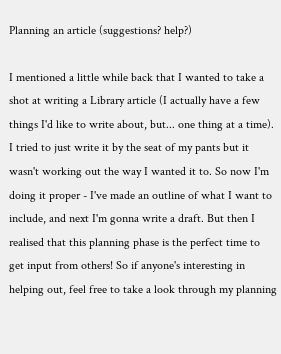Planning an article (suggestions? help?)

I mentioned a little while back that I wanted to take a shot at writing a Library article (I actually have a few things I'd like to write about, but... one thing at a time). I tried to just write it by the seat of my pants but it wasn't working out the way I wanted it to. So now I'm doing it proper - I've made an outline of what I want to include, and next I'm gonna write a draft. But then I realised that this planning phase is the perfect time to get input from others! So if anyone's interesting in helping out, feel free to take a look through my planning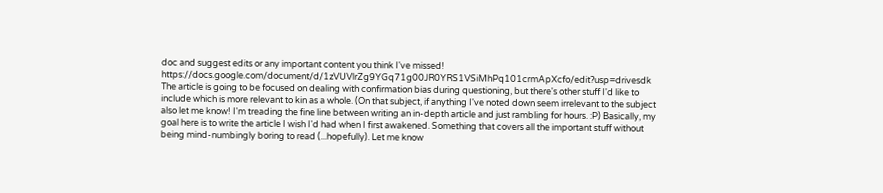doc and suggest edits or any important content you think I've missed! https://docs.google.com/document/d/1zVUVlrZg9YGq71g00JR0YRS1VSiMhPq101crmApXcfo/edit?usp=drivesdk The article is going to be focused on dealing with confirmation bias during questioning, but there's other stuff I'd like to include which is more relevant to kin as a whole. (On that subject, if anything I've noted down seem irrelevant to the subject also let me know! I'm treading the fine line between writing an in-depth article and just rambling for hours. :P) Basically, my goal here is to write the article I wish I'd had when I first awakened. Something that covers all the important stuff without being mind-numbingly boring to read (...hopefully). Let me know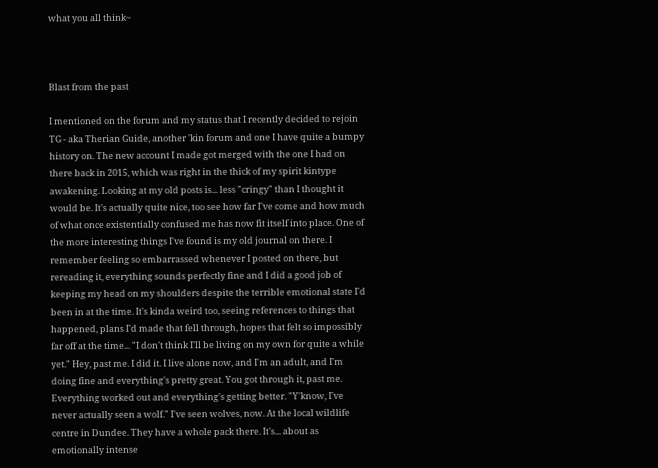what you all think~



Blast from the past

I mentioned on the forum and my status that I recently decided to rejoin TG - aka Therian Guide, another 'kin forum and one I have quite a bumpy history on. The new account I made got merged with the one I had on there back in 2015, which was right in the thick of my spirit kintype awakening. Looking at my old posts is... less "cringy" than I thought it would be. It's actually quite nice, too see how far I've come and how much of what once existentially confused me has now fit itself into place. One of the more interesting things I've found is my old journal on there. I remember feeling so embarrassed whenever I posted on there, but rereading it, everything sounds perfectly fine and I did a good job of keeping my head on my shoulders despite the terrible emotional state I'd been in at the time. It's kinda weird too, seeing references to things that happened, plans I'd made that fell through, hopes that felt so impossibly far off at the time... "I don't think I'll be living on my own for quite a while yet." Hey, past me. I did it. I live alone now, and I'm an adult, and I'm doing fine and everything's pretty great. You got through it, past me. Everything worked out and everything's getting better. "Y'know, I've never actually seen a wolf." I've seen wolves, now. At the local wildlife centre in Dundee. They have a whole pack there. It's... about as emotionally intense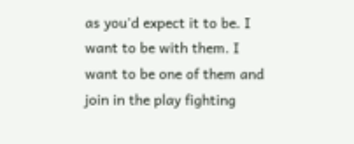as you'd expect it to be. I want to be with them. I want to be one of them and join in the play fighting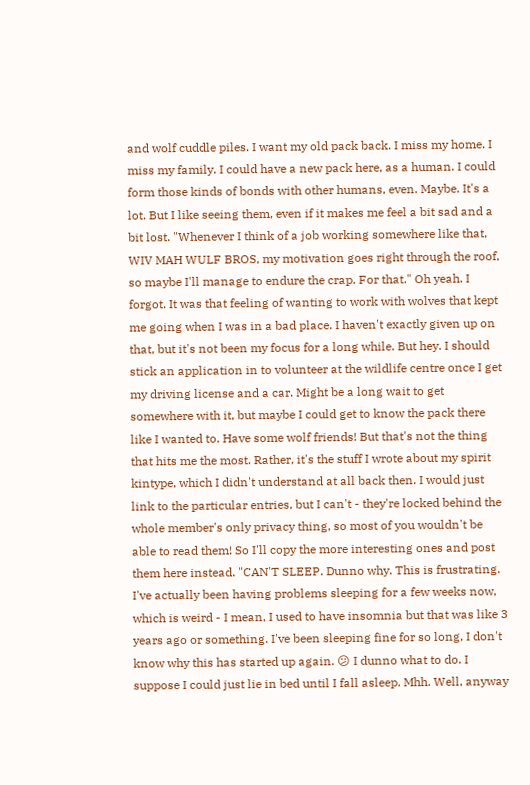and wolf cuddle piles. I want my old pack back. I miss my home. I miss my family. I could have a new pack here, as a human. I could form those kinds of bonds with other humans, even. Maybe. It's a lot. But I like seeing them, even if it makes me feel a bit sad and a bit lost. "Whenever I think of a job working somewhere like that, WIV MAH WULF BROS, my motivation goes right through the roof, so maybe I'll manage to endure the crap. For that." Oh yeah. I forgot. It was that feeling of wanting to work with wolves that kept me going when I was in a bad place. I haven't exactly given up on that, but it's not been my focus for a long while. But hey. I should stick an application in to volunteer at the wildlife centre once I get my driving license and a car. Might be a long wait to get somewhere with it, but maybe I could get to know the pack there like I wanted to. Have some wolf friends! But that's not the thing that hits me the most. Rather, it's the stuff I wrote about my spirit kintype, which I didn't understand at all back then. I would just link to the particular entries, but I can't - they're locked behind the whole member's only privacy thing, so most of you wouldn't be able to read them! So I'll copy the more interesting ones and post them here instead. "CAN'T SLEEP. Dunno why. This is frustrating. I've actually been having problems sleeping for a few weeks now, which is weird - I mean, I used to have insomnia but that was like 3 years ago or something. I've been sleeping fine for so long, I don't know why this has started up again. 😕 I dunno what to do. I suppose I could just lie in bed until I fall asleep. Mhh. Well, anyway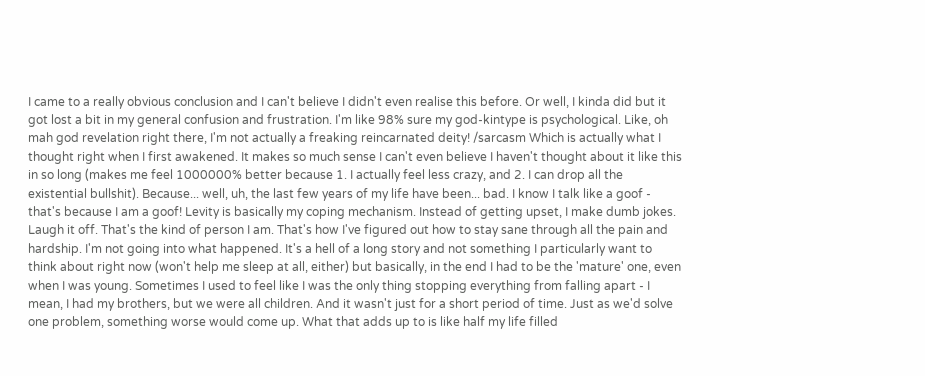I came to a really obvious conclusion and I can't believe I didn't even realise this before. Or well, I kinda did but it got lost a bit in my general confusion and frustration. I'm like 98% sure my god-kintype is psychological. Like, oh mah god revelation right there, I'm not actually a freaking reincarnated deity! /sarcasm Which is actually what I thought right when I first awakened. It makes so much sense I can't even believe I haven't thought about it like this in so long (makes me feel 1000000% better because 1. I actually feel less crazy, and 2. I can drop all the existential bullshit). Because... well, uh, the last few years of my life have been... bad. I know I talk like a goof - that's because I am a goof! Levity is basically my coping mechanism. Instead of getting upset, I make dumb jokes. Laugh it off. That's the kind of person I am. That's how I've figured out how to stay sane through all the pain and hardship. I'm not going into what happened. It's a hell of a long story and not something I particularly want to think about right now (won't help me sleep at all, either) but basically, in the end I had to be the 'mature' one, even when I was young. Sometimes I used to feel like I was the only thing stopping everything from falling apart - I mean, I had my brothers, but we were all children. And it wasn't just for a short period of time. Just as we'd solve one problem, something worse would come up. What that adds up to is like half my life filled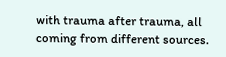with trauma after trauma, all coming from different sources.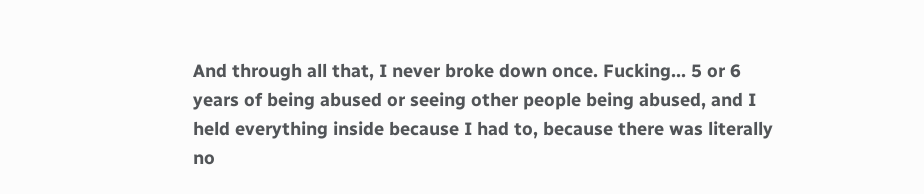And through all that, I never broke down once. Fucking... 5 or 6 years of being abused or seeing other people being abused, and I held everything inside because I had to, because there was literally no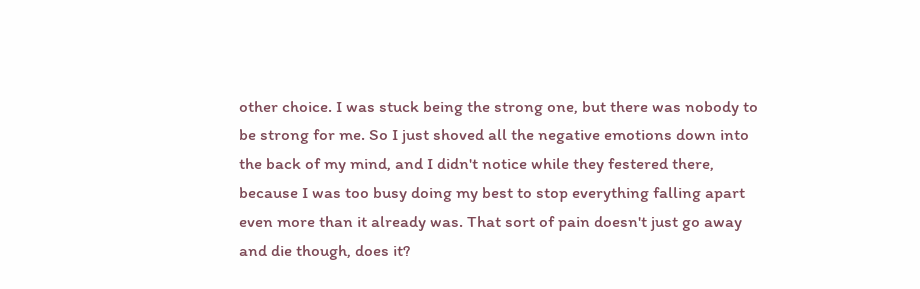other choice. I was stuck being the strong one, but there was nobody to be strong for me. So I just shoved all the negative emotions down into the back of my mind, and I didn't notice while they festered there, because I was too busy doing my best to stop everything falling apart even more than it already was. That sort of pain doesn't just go away and die though, does it?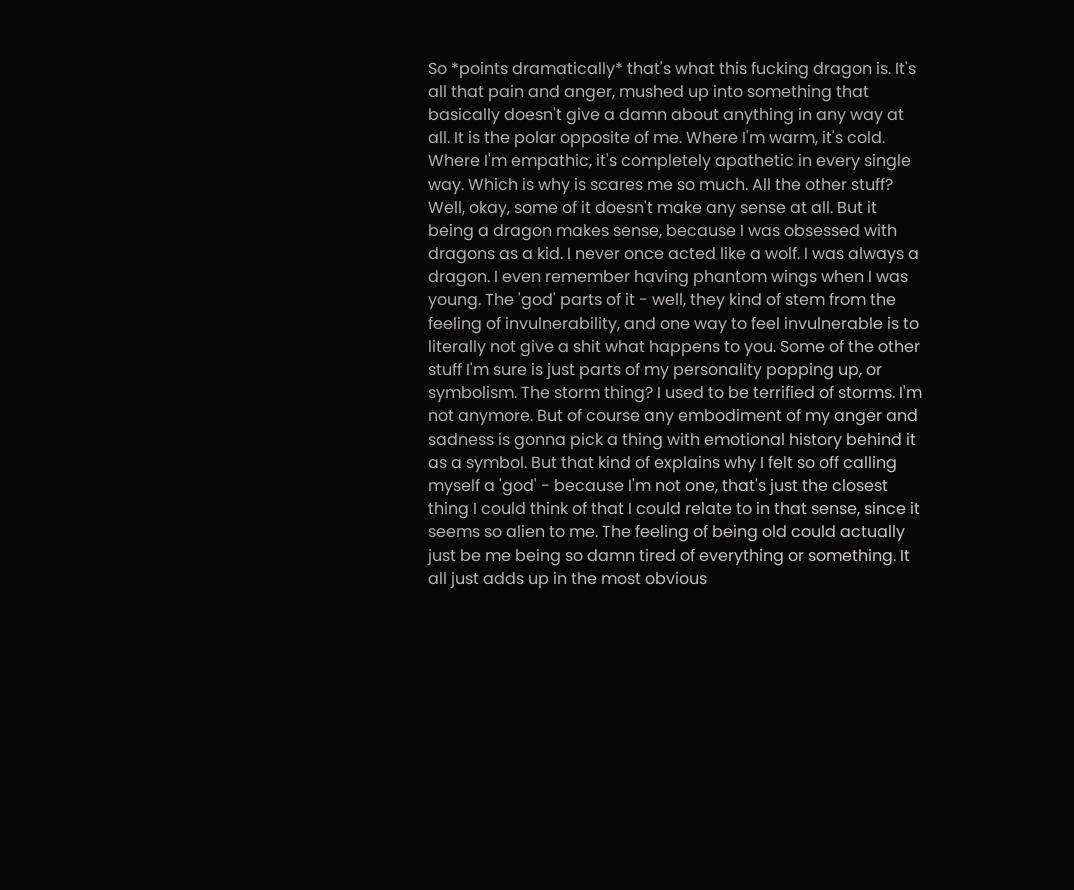So *points dramatically* that's what this fucking dragon is. It's all that pain and anger, mushed up into something that basically doesn't give a damn about anything in any way at all. It is the polar opposite of me. Where I'm warm, it's cold. Where I'm empathic, it's completely apathetic in every single way. Which is why is scares me so much. All the other stuff? Well, okay, some of it doesn't make any sense at all. But it being a dragon makes sense, because I was obsessed with dragons as a kid. I never once acted like a wolf. I was always a dragon. I even remember having phantom wings when I was young. The 'god' parts of it - well, they kind of stem from the feeling of invulnerability, and one way to feel invulnerable is to literally not give a shit what happens to you. Some of the other stuff I'm sure is just parts of my personality popping up, or symbolism. The storm thing? I used to be terrified of storms. I'm not anymore. But of course any embodiment of my anger and sadness is gonna pick a thing with emotional history behind it as a symbol. But that kind of explains why I felt so off calling myself a 'god' - because I'm not one, that's just the closest thing I could think of that I could relate to in that sense, since it seems so alien to me. The feeling of being old could actually just be me being so damn tired of everything or something. It all just adds up in the most obvious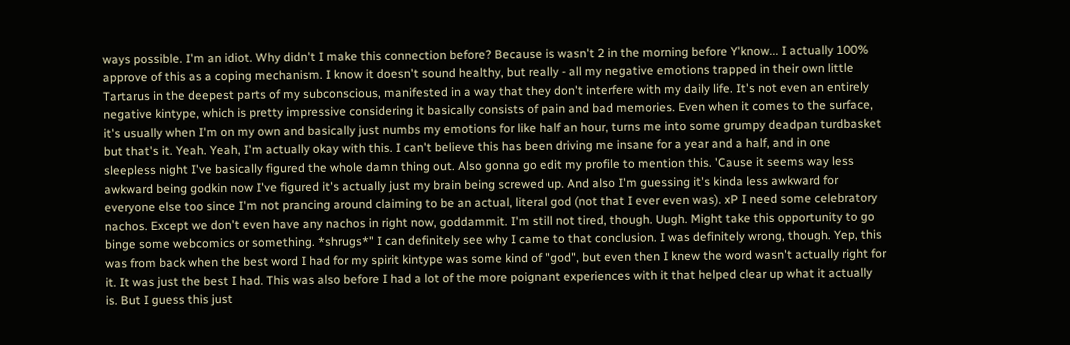ways possible. I'm an idiot. Why didn't I make this connection before? Because is wasn't 2 in the morning before Y'know... I actually 100% approve of this as a coping mechanism. I know it doesn't sound healthy, but really - all my negative emotions trapped in their own little Tartarus in the deepest parts of my subconscious, manifested in a way that they don't interfere with my daily life. It's not even an entirely negative kintype, which is pretty impressive considering it basically consists of pain and bad memories. Even when it comes to the surface, it's usually when I'm on my own and basically just numbs my emotions for like half an hour, turns me into some grumpy deadpan turdbasket but that's it. Yeah. Yeah, I'm actually okay with this. I can't believe this has been driving me insane for a year and a half, and in one sleepless night I've basically figured the whole damn thing out. Also gonna go edit my profile to mention this. 'Cause it seems way less awkward being godkin now I've figured it's actually just my brain being screwed up. And also I'm guessing it's kinda less awkward for everyone else too since I'm not prancing around claiming to be an actual, literal god (not that I ever even was). xP I need some celebratory nachos. Except we don't even have any nachos in right now, goddammit. I'm still not tired, though. Uugh. Might take this opportunity to go binge some webcomics or something. *shrugs*" I can definitely see why I came to that conclusion. I was definitely wrong, though. Yep, this was from back when the best word I had for my spirit kintype was some kind of "god", but even then I knew the word wasn't actually right for it. It was just the best I had. This was also before I had a lot of the more poignant experiences with it that helped clear up what it actually is. But I guess this just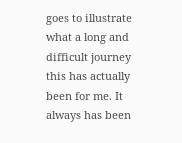goes to illustrate what a long and difficult journey this has actually been for me. It always has been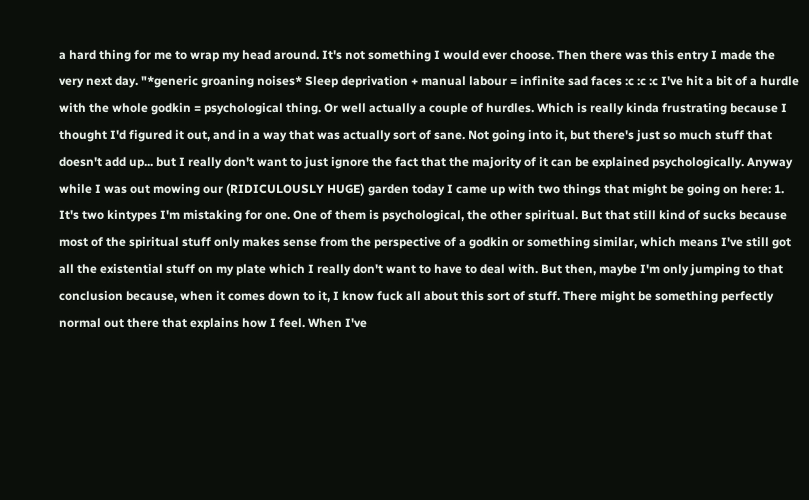a hard thing for me to wrap my head around. It's not something I would ever choose. Then there was this entry I made the very next day. "*generic groaning noises* Sleep deprivation + manual labour = infinite sad faces :c :c :c I've hit a bit of a hurdle with the whole godkin = psychological thing. Or well actually a couple of hurdles. Which is really kinda frustrating because I thought I'd figured it out, and in a way that was actually sort of sane. Not going into it, but there's just so much stuff that doesn't add up... but I really don't want to just ignore the fact that the majority of it can be explained psychologically. Anyway while I was out mowing our (RIDICULOUSLY HUGE) garden today I came up with two things that might be going on here: 1. It's two kintypes I'm mistaking for one. One of them is psychological, the other spiritual. But that still kind of sucks because most of the spiritual stuff only makes sense from the perspective of a godkin or something similar, which means I've still got all the existential stuff on my plate which I really don't want to have to deal with. But then, maybe I'm only jumping to that conclusion because, when it comes down to it, I know fuck all about this sort of stuff. There might be something perfectly normal out there that explains how I feel. When I've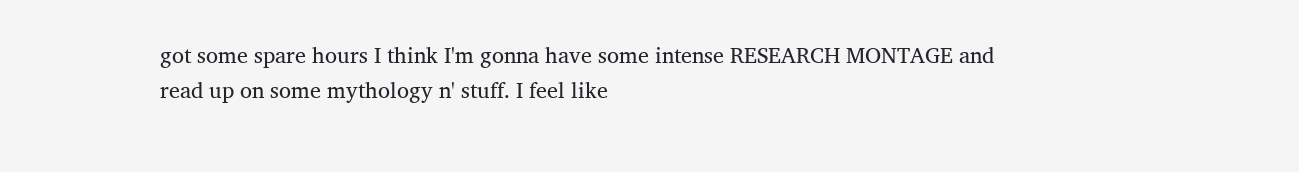got some spare hours I think I'm gonna have some intense RESEARCH MONTAGE and read up on some mythology n' stuff. I feel like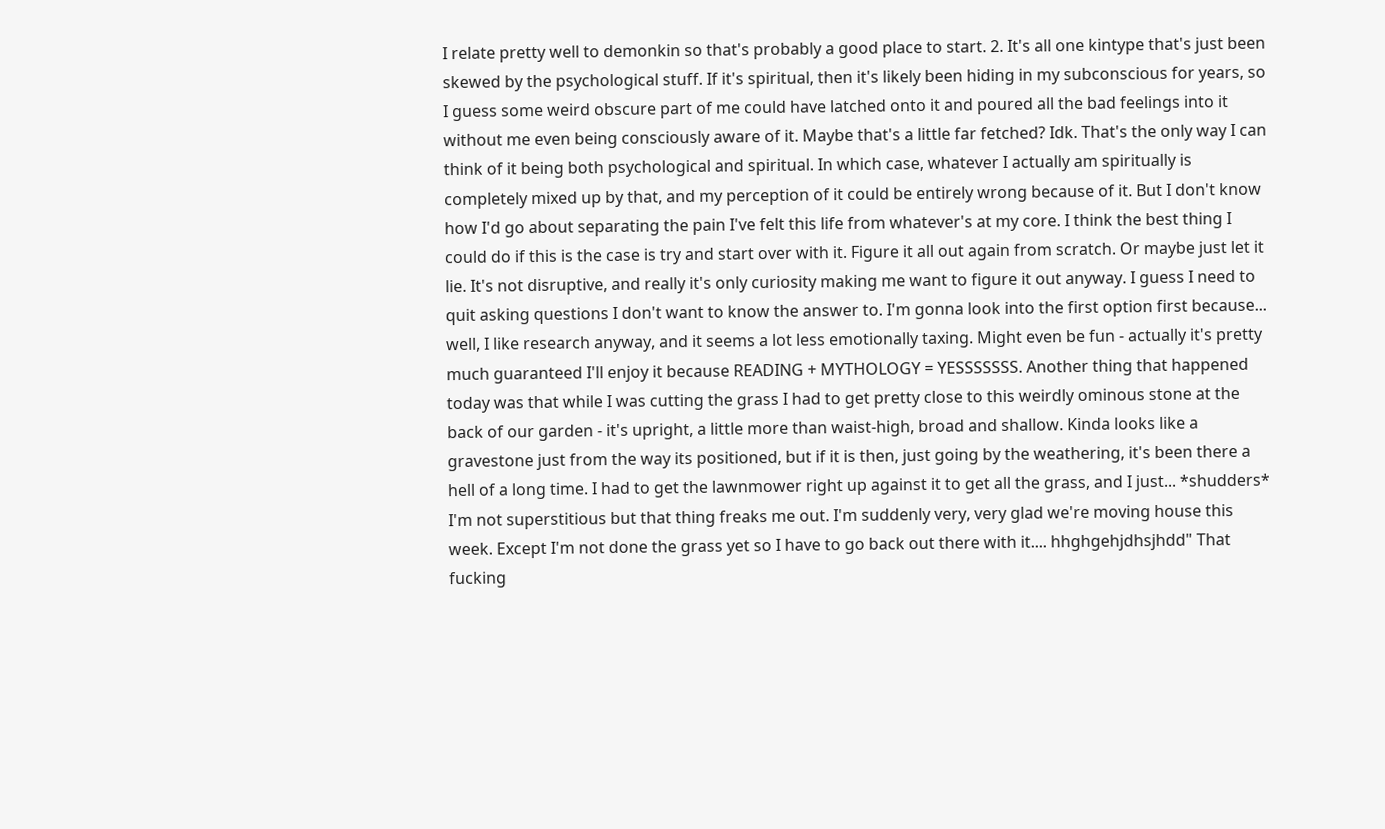I relate pretty well to demonkin so that's probably a good place to start. 2. It's all one kintype that's just been skewed by the psychological stuff. If it's spiritual, then it's likely been hiding in my subconscious for years, so I guess some weird obscure part of me could have latched onto it and poured all the bad feelings into it without me even being consciously aware of it. Maybe that's a little far fetched? Idk. That's the only way I can think of it being both psychological and spiritual. In which case, whatever I actually am spiritually is completely mixed up by that, and my perception of it could be entirely wrong because of it. But I don't know how I'd go about separating the pain I've felt this life from whatever's at my core. I think the best thing I could do if this is the case is try and start over with it. Figure it all out again from scratch. Or maybe just let it lie. It's not disruptive, and really it's only curiosity making me want to figure it out anyway. I guess I need to quit asking questions I don't want to know the answer to. I'm gonna look into the first option first because... well, I like research anyway, and it seems a lot less emotionally taxing. Might even be fun - actually it's pretty much guaranteed I'll enjoy it because READING + MYTHOLOGY = YESSSSSSS. Another thing that happened today was that while I was cutting the grass I had to get pretty close to this weirdly ominous stone at the back of our garden - it's upright, a little more than waist-high, broad and shallow. Kinda looks like a gravestone just from the way its positioned, but if it is then, just going by the weathering, it's been there a hell of a long time. I had to get the lawnmower right up against it to get all the grass, and I just... *shudders* I'm not superstitious but that thing freaks me out. I'm suddenly very, very glad we're moving house this week. Except I'm not done the grass yet so I have to go back out there with it.... hhghgehjdhsjhdd" That fucking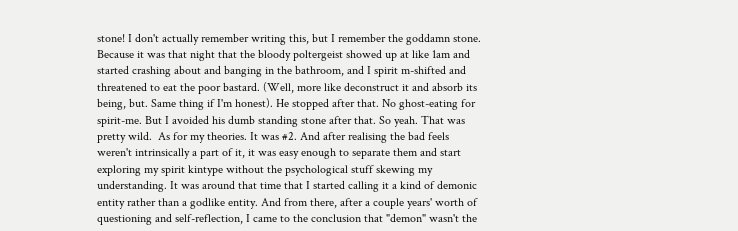stone! I don't actually remember writing this, but I remember the goddamn stone. Because it was that night that the bloody poltergeist showed up at like 1am and started crashing about and banging in the bathroom, and I spirit m-shifted and threatened to eat the poor bastard. (Well, more like deconstruct it and absorb its being, but. Same thing if I'm honest). He stopped after that. No ghost-eating for spirit-me. But I avoided his dumb standing stone after that. So yeah. That was pretty wild.  As for my theories. It was #2. And after realising the bad feels weren't intrinsically a part of it, it was easy enough to separate them and start exploring my spirit kintype without the psychological stuff skewing my understanding. It was around that time that I started calling it a kind of demonic entity rather than a godlike entity. And from there, after a couple years' worth of questioning and self-reflection, I came to the conclusion that "demon" wasn't the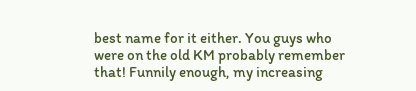best name for it either. You guys who were on the old KM probably remember that! Funnily enough, my increasing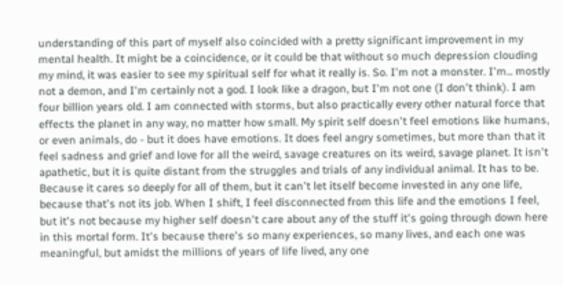understanding of this part of myself also coincided with a pretty significant improvement in my mental health. It might be a coincidence, or it could be that without so much depression clouding my mind, it was easier to see my spiritual self for what it really is. So. I'm not a monster. I'm... mostly not a demon, and I'm certainly not a god. I look like a dragon, but I'm not one (I don't think). I am four billion years old. I am connected with storms, but also practically every other natural force that effects the planet in any way, no matter how small. My spirit self doesn't feel emotions like humans, or even animals, do - but it does have emotions. It does feel angry sometimes, but more than that it feel sadness and grief and love for all the weird, savage creatures on its weird, savage planet. It isn't apathetic, but it is quite distant from the struggles and trials of any individual animal. It has to be. Because it cares so deeply for all of them, but it can't let itself become invested in any one life, because that's not its job. When I shift, I feel disconnected from this life and the emotions I feel, but it's not because my higher self doesn't care about any of the stuff it's going through down here in this mortal form. It's because there's so many experiences, so many lives, and each one was meaningful, but amidst the millions of years of life lived, any one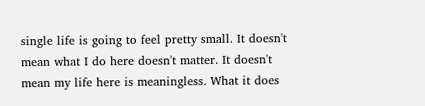single life is going to feel pretty small. It doesn't mean what I do here doesn't matter. It doesn't mean my life here is meaningless. What it does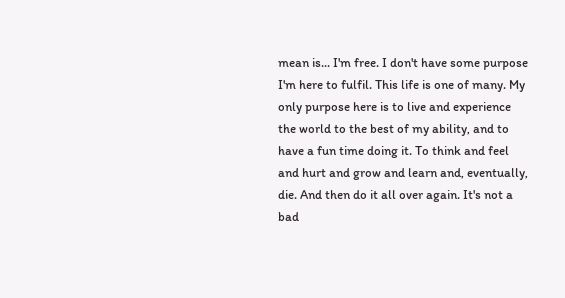mean is... I'm free. I don't have some purpose I'm here to fulfil. This life is one of many. My only purpose here is to live and experience the world to the best of my ability, and to have a fun time doing it. To think and feel and hurt and grow and learn and, eventually, die. And then do it all over again. It's not a bad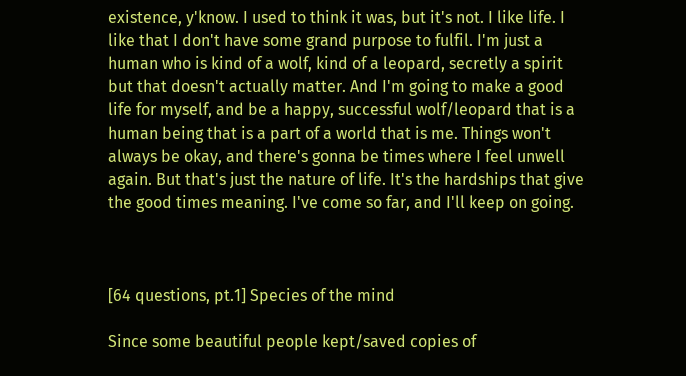existence, y'know. I used to think it was, but it's not. I like life. I like that I don't have some grand purpose to fulfil. I'm just a human who is kind of a wolf, kind of a leopard, secretly a spirit but that doesn't actually matter. And I'm going to make a good life for myself, and be a happy, successful wolf/leopard that is a human being that is a part of a world that is me. Things won't always be okay, and there's gonna be times where I feel unwell again. But that's just the nature of life. It's the hardships that give the good times meaning. I've come so far, and I'll keep on going.



[64 questions, pt.1] Species of the mind

Since some beautiful people kept/saved copies of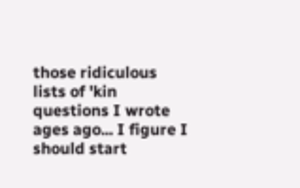those ridiculous lists of 'kin questions I wrote ages ago... I figure I should start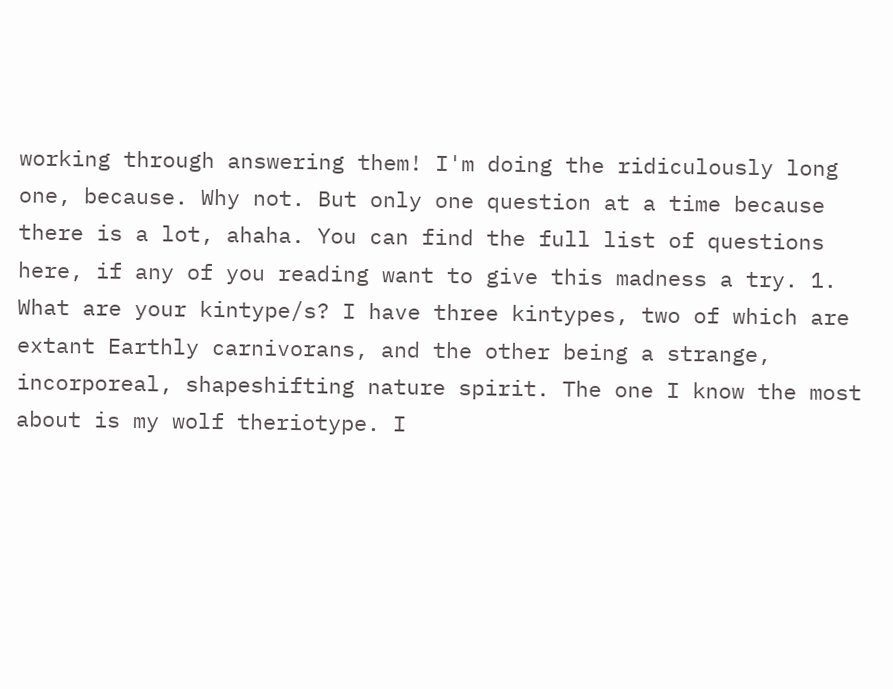working through answering them! I'm doing the ridiculously long one, because. Why not. But only one question at a time because there is a lot, ahaha. You can find the full list of questions here, if any of you reading want to give this madness a try. 1. What are your kintype/s? I have three kintypes, two of which are extant Earthly carnivorans, and the other being a strange, incorporeal, shapeshifting nature spirit. The one I know the most about is my wolf theriotype. I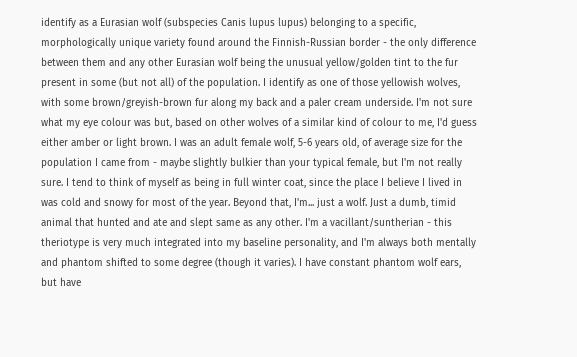identify as a Eurasian wolf (subspecies Canis lupus lupus) belonging to a specific, morphologically unique variety found around the Finnish-Russian border - the only difference between them and any other Eurasian wolf being the unusual yellow/golden tint to the fur present in some (but not all) of the population. I identify as one of those yellowish wolves, with some brown/greyish-brown fur along my back and a paler cream underside. I'm not sure what my eye colour was but, based on other wolves of a similar kind of colour to me, I'd guess either amber or light brown. I was an adult female wolf, 5-6 years old, of average size for the population I came from - maybe slightly bulkier than your typical female, but I'm not really sure. I tend to think of myself as being in full winter coat, since the place I believe I lived in was cold and snowy for most of the year. Beyond that, I'm... just a wolf. Just a dumb, timid animal that hunted and ate and slept same as any other. I'm a vacillant/suntherian - this theriotype is very much integrated into my baseline personality, and I'm always both mentally and phantom shifted to some degree (though it varies). I have constant phantom wolf ears, but have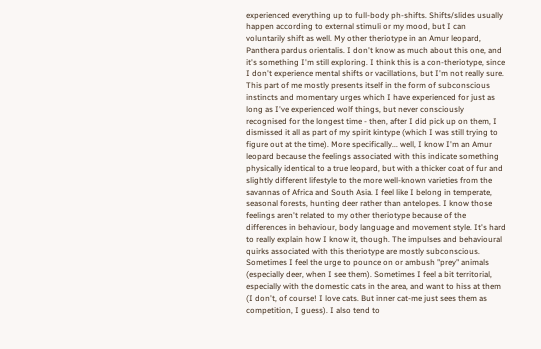experienced everything up to full-body ph-shifts. Shifts/slides usually happen according to external stimuli or my mood, but I can voluntarily shift as well. My other theriotype in an Amur leopard, Panthera pardus orientalis. I don't know as much about this one, and it's something I'm still exploring. I think this is a con-theriotype, since I don't experience mental shifts or vacillations, but I'm not really sure. This part of me mostly presents itself in the form of subconscious instincts and momentary urges which I have experienced for just as long as I've experienced wolf things, but never consciously recognised for the longest time - then, after I did pick up on them, I dismissed it all as part of my spirit kintype (which I was still trying to figure out at the time). More specifically... well, I know I'm an Amur leopard because the feelings associated with this indicate something physically identical to a true leopard, but with a thicker coat of fur and slightly different lifestyle to the more well-known varieties from the savannas of Africa and South Asia. I feel like I belong in temperate, seasonal forests, hunting deer rather than antelopes. I know those feelings aren't related to my other theriotype because of the differences in behaviour, body language and movement style. It's hard to really explain how I know it, though. The impulses and behavioural quirks associated with this theriotype are mostly subconscious. Sometimes I feel the urge to pounce on or ambush "prey" animals (especially deer, when I see them). Sometimes I feel a bit territorial, especially with the domestic cats in the area, and want to hiss at them (I don't, of course! I love cats. But inner cat-me just sees them as competition, I guess). I also tend to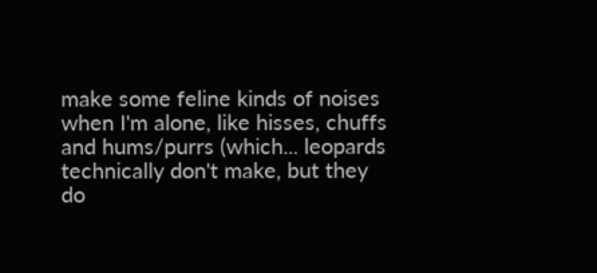make some feline kinds of noises when I'm alone, like hisses, chuffs and hums/purrs (which... leopards technically don't make, but they do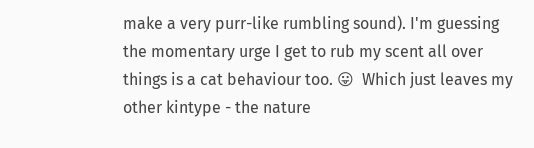make a very purr-like rumbling sound). I'm guessing the momentary urge I get to rub my scent all over things is a cat behaviour too. 😛  Which just leaves my other kintype - the nature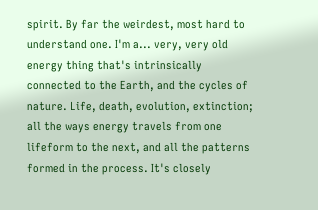spirit. By far the weirdest, most hard to understand one. I'm a... very, very old energy thing that's intrinsically connected to the Earth, and the cycles of nature. Life, death, evolution, extinction; all the ways energy travels from one lifeform to the next, and all the patterns formed in the process. It's closely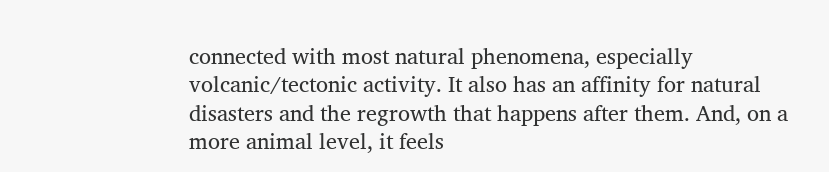connected with most natural phenomena, especially volcanic/tectonic activity. It also has an affinity for natural disasters and the regrowth that happens after them. And, on a more animal level, it feels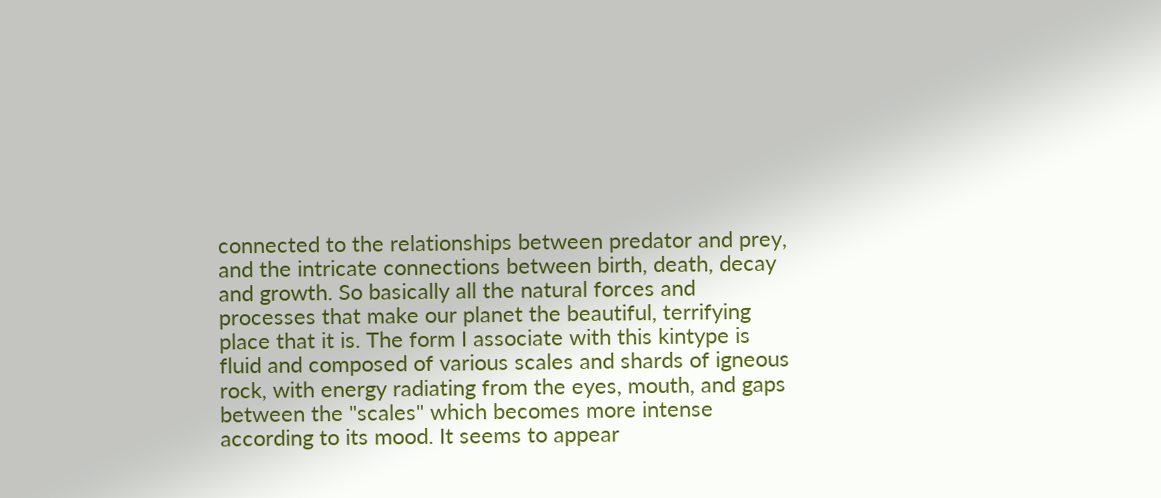connected to the relationships between predator and prey, and the intricate connections between birth, death, decay and growth. So basically all the natural forces and processes that make our planet the beautiful, terrifying place that it is. The form I associate with this kintype is fluid and composed of various scales and shards of igneous rock, with energy radiating from the eyes, mouth, and gaps between the "scales" which becomes more intense according to its mood. It seems to appear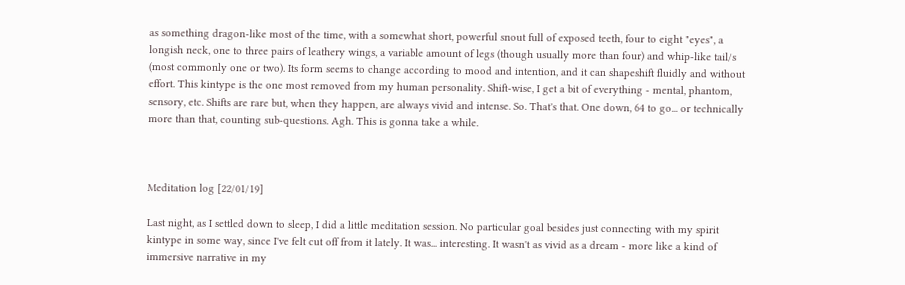as something dragon-like most of the time, with a somewhat short, powerful snout full of exposed teeth, four to eight "eyes", a longish neck, one to three pairs of leathery wings, a variable amount of legs (though usually more than four) and whip-like tail/s (most commonly one or two). Its form seems to change according to mood and intention, and it can shapeshift fluidly and without effort. This kintype is the one most removed from my human personality. Shift-wise, I get a bit of everything - mental, phantom, sensory, etc. Shifts are rare but, when they happen, are always vivid and intense. So. That's that. One down, 64 to go... or technically more than that, counting sub-questions. Agh. This is gonna take a while.



Meditation log [22/01/19]

Last night, as I settled down to sleep, I did a little meditation session. No particular goal besides just connecting with my spirit kintype in some way, since I've felt cut off from it lately. It was... interesting. It wasn't as vivid as a dream - more like a kind of immersive narrative in my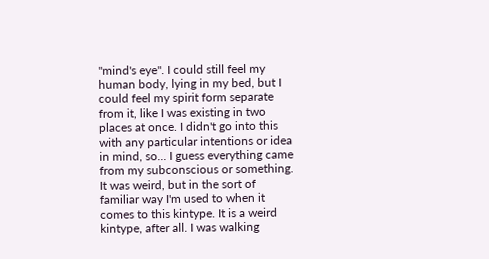"mind's eye". I could still feel my human body, lying in my bed, but I could feel my spirit form separate from it, like I was existing in two places at once. I didn't go into this with any particular intentions or idea in mind, so... I guess everything came from my subconscious or something. It was weird, but in the sort of familiar way I'm used to when it comes to this kintype. It is a weird kintype, after all. I was walking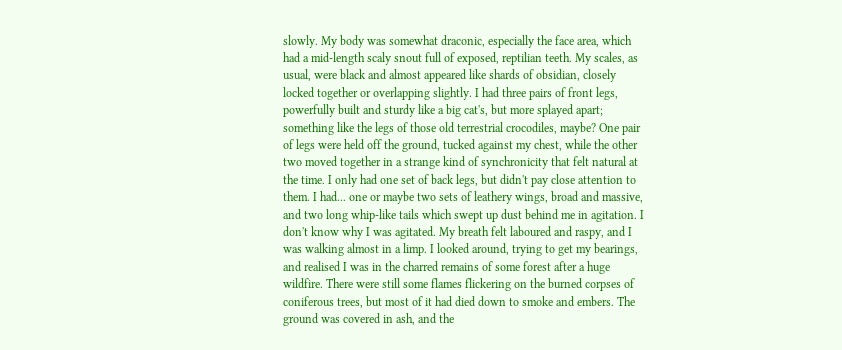slowly. My body was somewhat draconic, especially the face area, which had a mid-length scaly snout full of exposed, reptilian teeth. My scales, as usual, were black and almost appeared like shards of obsidian, closely locked together or overlapping slightly. I had three pairs of front legs, powerfully built and sturdy like a big cat's, but more splayed apart; something like the legs of those old terrestrial crocodiles, maybe? One pair of legs were held off the ground, tucked against my chest, while the other two moved together in a strange kind of synchronicity that felt natural at the time. I only had one set of back legs, but didn't pay close attention to them. I had... one or maybe two sets of leathery wings, broad and massive, and two long whip-like tails which swept up dust behind me in agitation. I don't know why I was agitated. My breath felt laboured and raspy, and I was walking almost in a limp. I looked around, trying to get my bearings, and realised I was in the charred remains of some forest after a huge wildfire. There were still some flames flickering on the burned corpses of coniferous trees, but most of it had died down to smoke and embers. The ground was covered in ash, and the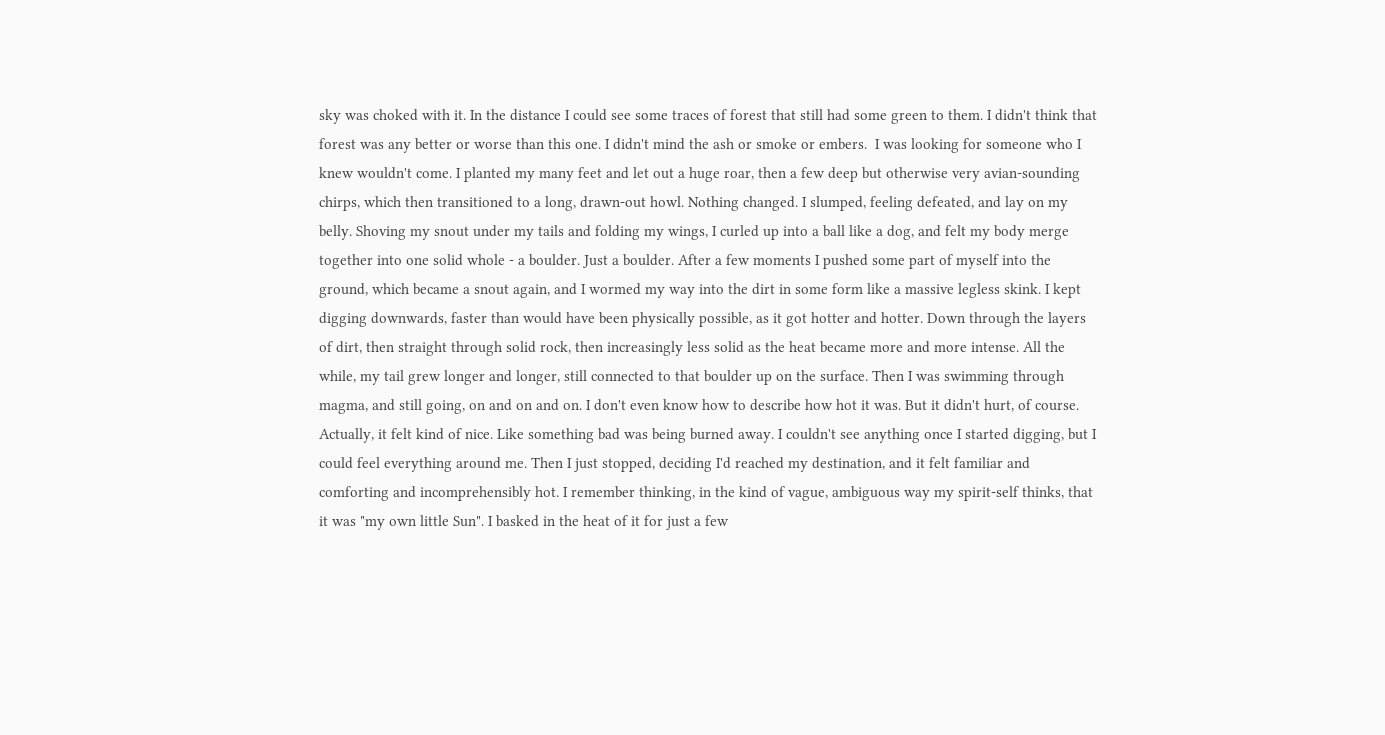sky was choked with it. In the distance I could see some traces of forest that still had some green to them. I didn't think that forest was any better or worse than this one. I didn't mind the ash or smoke or embers.  I was looking for someone who I knew wouldn't come. I planted my many feet and let out a huge roar, then a few deep but otherwise very avian-sounding chirps, which then transitioned to a long, drawn-out howl. Nothing changed. I slumped, feeling defeated, and lay on my belly. Shoving my snout under my tails and folding my wings, I curled up into a ball like a dog, and felt my body merge together into one solid whole - a boulder. Just a boulder. After a few moments I pushed some part of myself into the ground, which became a snout again, and I wormed my way into the dirt in some form like a massive legless skink. I kept digging downwards, faster than would have been physically possible, as it got hotter and hotter. Down through the layers of dirt, then straight through solid rock, then increasingly less solid as the heat became more and more intense. All the while, my tail grew longer and longer, still connected to that boulder up on the surface. Then I was swimming through magma, and still going, on and on and on. I don't even know how to describe how hot it was. But it didn't hurt, of course. Actually, it felt kind of nice. Like something bad was being burned away. I couldn't see anything once I started digging, but I could feel everything around me. Then I just stopped, deciding I'd reached my destination, and it felt familiar and comforting and incomprehensibly hot. I remember thinking, in the kind of vague, ambiguous way my spirit-self thinks, that it was "my own little Sun". I basked in the heat of it for just a few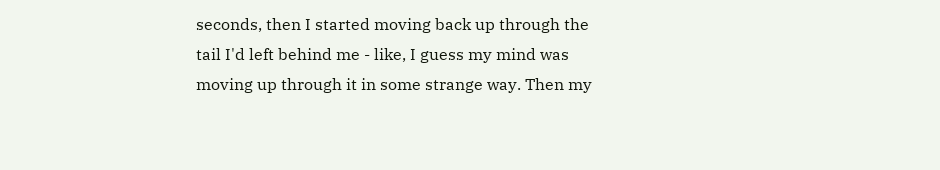seconds, then I started moving back up through the tail I'd left behind me - like, I guess my mind was moving up through it in some strange way. Then my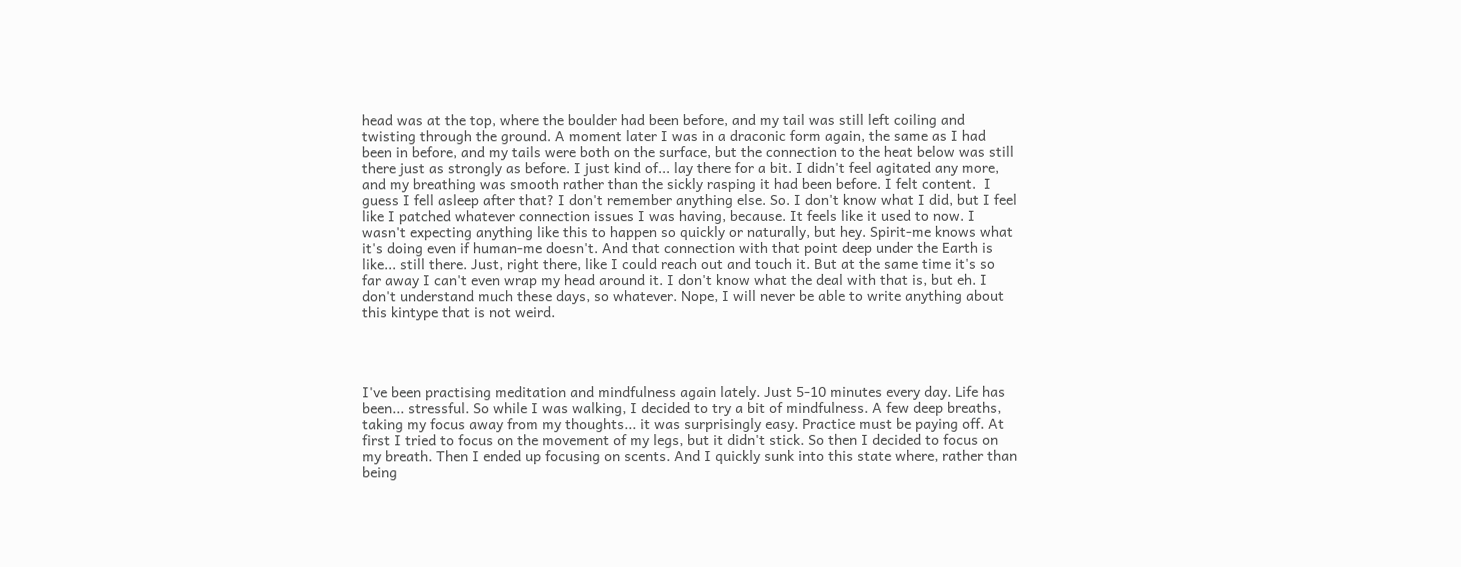head was at the top, where the boulder had been before, and my tail was still left coiling and twisting through the ground. A moment later I was in a draconic form again, the same as I had been in before, and my tails were both on the surface, but the connection to the heat below was still there just as strongly as before. I just kind of... lay there for a bit. I didn't feel agitated any more, and my breathing was smooth rather than the sickly rasping it had been before. I felt content.  I guess I fell asleep after that? I don't remember anything else. So. I don't know what I did, but I feel like I patched whatever connection issues I was having, because. It feels like it used to now. I wasn't expecting anything like this to happen so quickly or naturally, but hey. Spirit-me knows what it's doing even if human-me doesn't. And that connection with that point deep under the Earth is like... still there. Just, right there, like I could reach out and touch it. But at the same time it's so far away I can't even wrap my head around it. I don't know what the deal with that is, but eh. I don't understand much these days, so whatever. Nope, I will never be able to write anything about this kintype that is not weird.




I've been practising meditation and mindfulness again lately. Just 5-10 minutes every day. Life has been... stressful. So while I was walking, I decided to try a bit of mindfulness. A few deep breaths, taking my focus away from my thoughts... it was surprisingly easy. Practice must be paying off. At first I tried to focus on the movement of my legs, but it didn't stick. So then I decided to focus on my breath. Then I ended up focusing on scents. And I quickly sunk into this state where, rather than being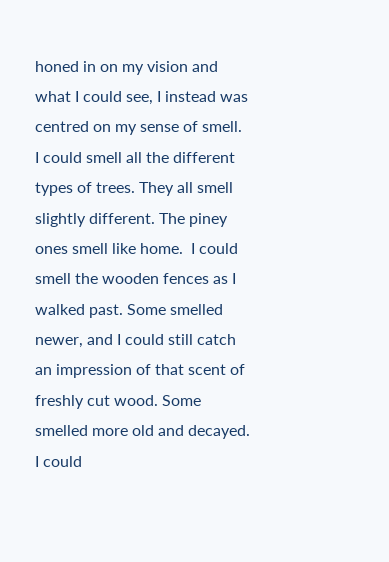honed in on my vision and what I could see, I instead was centred on my sense of smell.  I could smell all the different types of trees. They all smell slightly different. The piney ones smell like home.  I could smell the wooden fences as I walked past. Some smelled newer, and I could still catch an impression of that scent of freshly cut wood. Some smelled more old and decayed.  I could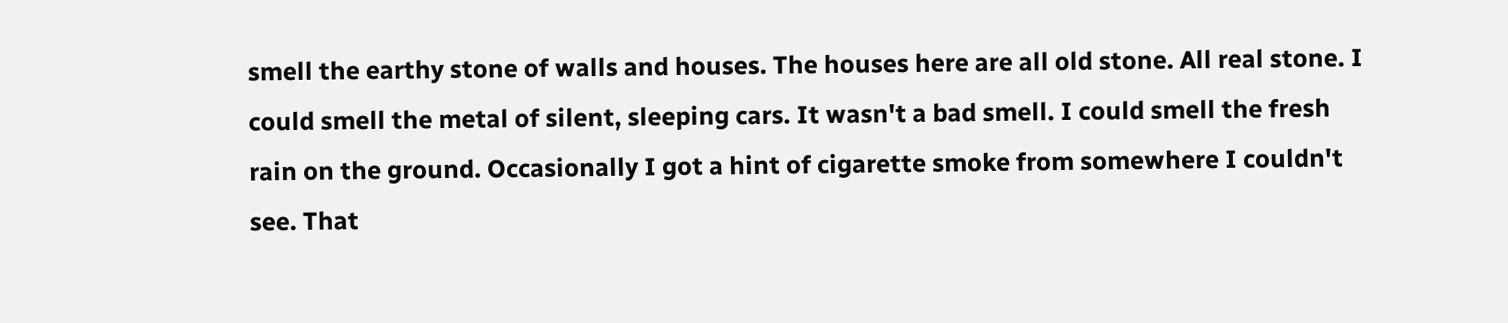smell the earthy stone of walls and houses. The houses here are all old stone. All real stone. I could smell the metal of silent, sleeping cars. It wasn't a bad smell. I could smell the fresh rain on the ground. Occasionally I got a hint of cigarette smoke from somewhere I couldn't see. That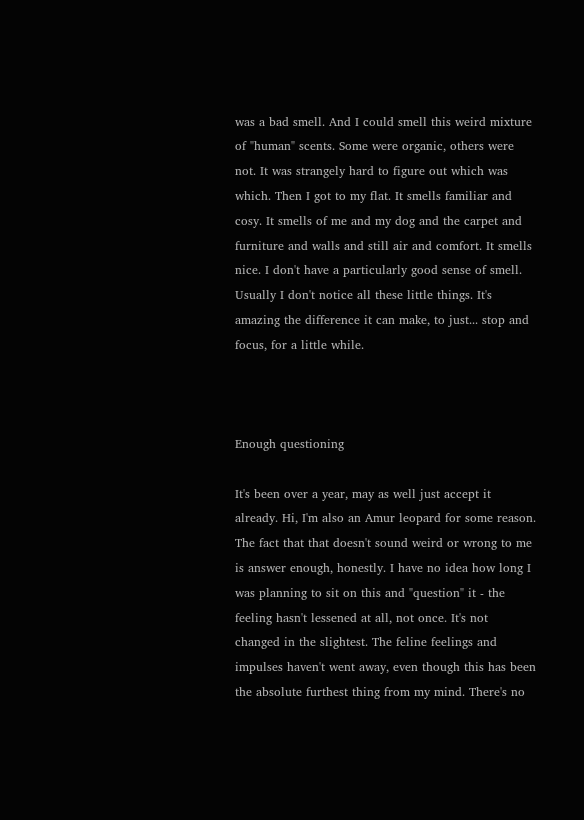was a bad smell. And I could smell this weird mixture of "human" scents. Some were organic, others were not. It was strangely hard to figure out which was which. Then I got to my flat. It smells familiar and cosy. It smells of me and my dog and the carpet and furniture and walls and still air and comfort. It smells nice. I don't have a particularly good sense of smell. Usually I don't notice all these little things. It's amazing the difference it can make, to just... stop and focus, for a little while.



Enough questioning

It's been over a year, may as well just accept it already. Hi, I'm also an Amur leopard for some reason. The fact that that doesn't sound weird or wrong to me is answer enough, honestly. I have no idea how long I was planning to sit on this and "question" it - the feeling hasn't lessened at all, not once. It's not changed in the slightest. The feline feelings and impulses haven't went away, even though this has been the absolute furthest thing from my mind. There's no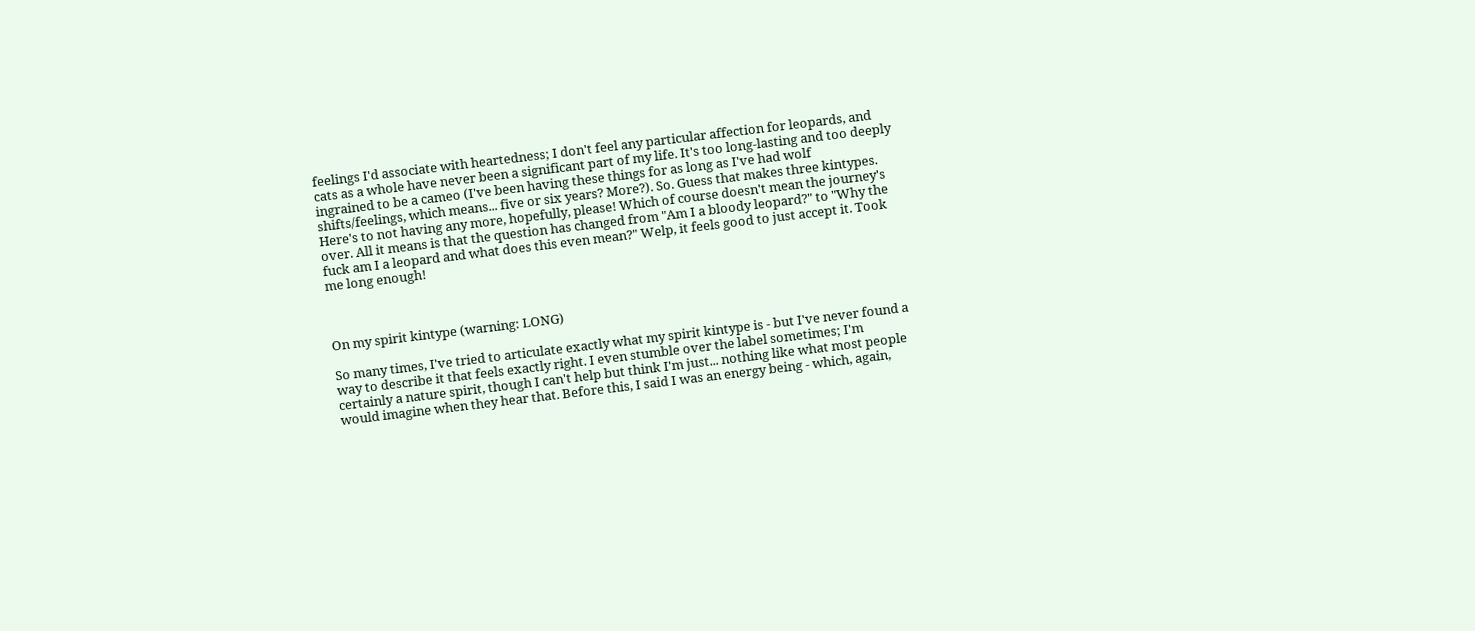feelings I'd associate with heartedness; I don't feel any particular affection for leopards, and cats as a whole have never been a significant part of my life. It's too long-lasting and too deeply ingrained to be a cameo (I've been having these things for as long as I've had wolf shifts/feelings, which means... five or six years? More?). So. Guess that makes three kintypes. Here's to not having any more, hopefully, please! Which of course doesn't mean the journey's over. All it means is that the question has changed from "Am I a bloody leopard?" to "Why the fuck am I a leopard and what does this even mean?" Welp, it feels good to just accept it. Took me long enough!



On my spirit kintype (warning: LONG)

So many times, I've tried to articulate exactly what my spirit kintype is - but I've never found a way to describe it that feels exactly right. I even stumble over the label sometimes; I'm certainly a nature spirit, though I can't help but think I'm just... nothing like what most people would imagine when they hear that. Before this, I said I was an energy being - which, again,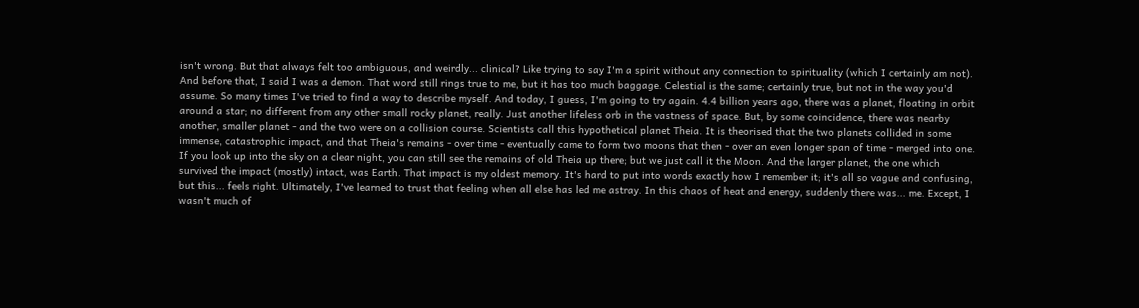isn't wrong. But that always felt too ambiguous, and weirdly... clinical? Like trying to say I'm a spirit without any connection to spirituality (which I certainly am not). And before that, I said I was a demon. That word still rings true to me, but it has too much baggage. Celestial is the same; certainly true, but not in the way you'd assume. So many times I've tried to find a way to describe myself. And today, I guess, I'm going to try again. 4.4 billion years ago, there was a planet, floating in orbit around a star; no different from any other small rocky planet, really. Just another lifeless orb in the vastness of space. But, by some coincidence, there was nearby another, smaller planet - and the two were on a collision course. Scientists call this hypothetical planet Theia. It is theorised that the two planets collided in some immense, catastrophic impact, and that Theia's remains - over time - eventually came to form two moons that then - over an even longer span of time - merged into one. If you look up into the sky on a clear night, you can still see the remains of old Theia up there; but we just call it the Moon. And the larger planet, the one which survived the impact (mostly) intact, was Earth. That impact is my oldest memory. It's hard to put into words exactly how I remember it; it's all so vague and confusing, but this... feels right. Ultimately, I've learned to trust that feeling when all else has led me astray. In this chaos of heat and energy, suddenly there was... me. Except, I wasn't much of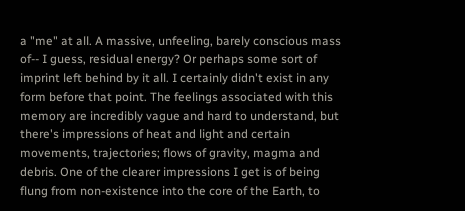a "me" at all. A massive, unfeeling, barely conscious mass of-- I guess, residual energy? Or perhaps some sort of imprint left behind by it all. I certainly didn't exist in any form before that point. The feelings associated with this memory are incredibly vague and hard to understand, but there's impressions of heat and light and certain movements, trajectories; flows of gravity, magma and debris. One of the clearer impressions I get is of being flung from non-existence into the core of the Earth, to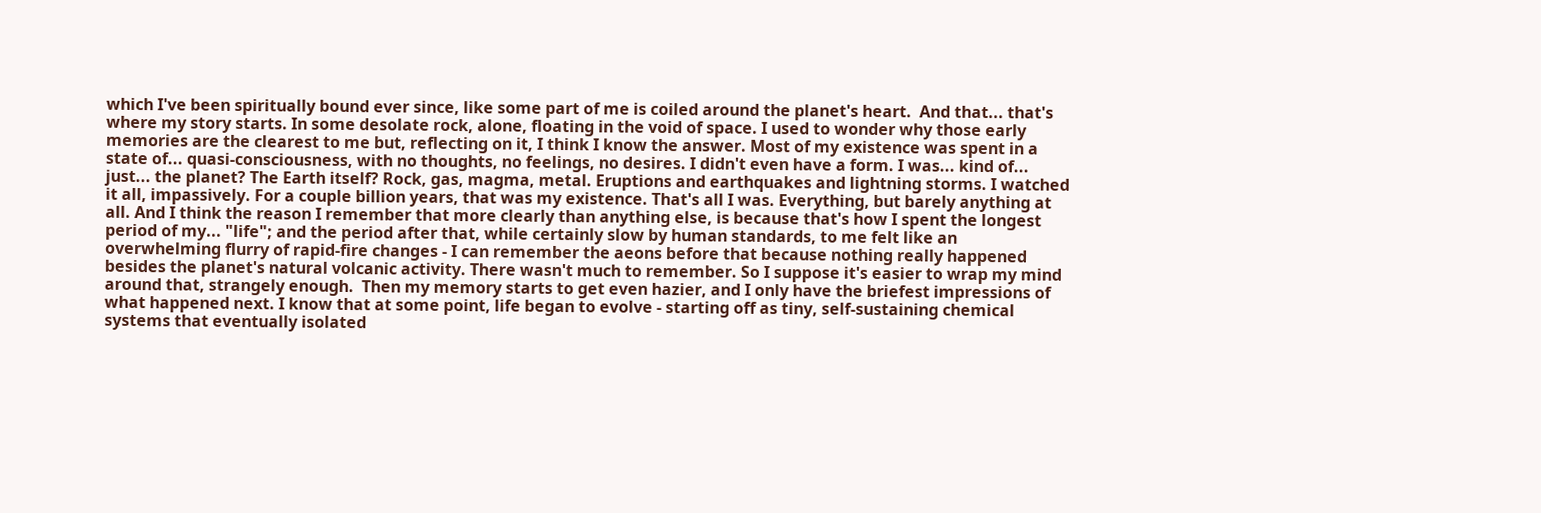which I've been spiritually bound ever since, like some part of me is coiled around the planet's heart.  And that... that's where my story starts. In some desolate rock, alone, floating in the void of space. I used to wonder why those early memories are the clearest to me but, reflecting on it, I think I know the answer. Most of my existence was spent in a state of... quasi-consciousness, with no thoughts, no feelings, no desires. I didn't even have a form. I was... kind of... just... the planet? The Earth itself? Rock, gas, magma, metal. Eruptions and earthquakes and lightning storms. I watched it all, impassively. For a couple billion years, that was my existence. That's all I was. Everything, but barely anything at all. And I think the reason I remember that more clearly than anything else, is because that's how I spent the longest period of my... "life"; and the period after that, while certainly slow by human standards, to me felt like an overwhelming flurry of rapid-fire changes - I can remember the aeons before that because nothing really happened besides the planet's natural volcanic activity. There wasn't much to remember. So I suppose it's easier to wrap my mind around that, strangely enough.  Then my memory starts to get even hazier, and I only have the briefest impressions of what happened next. I know that at some point, life began to evolve - starting off as tiny, self-sustaining chemical systems that eventually isolated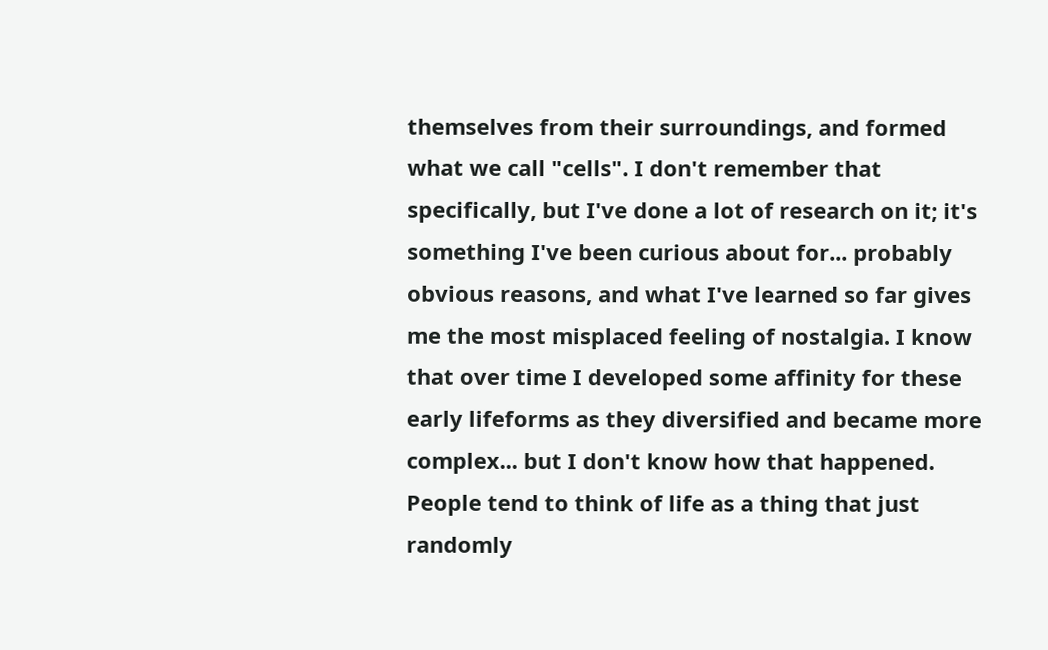themselves from their surroundings, and formed what we call "cells". I don't remember that specifically, but I've done a lot of research on it; it's something I've been curious about for... probably obvious reasons, and what I've learned so far gives me the most misplaced feeling of nostalgia. I know that over time I developed some affinity for these early lifeforms as they diversified and became more complex... but I don't know how that happened. People tend to think of life as a thing that just randomly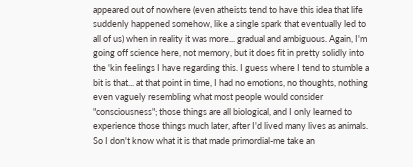appeared out of nowhere (even atheists tend to have this idea that life suddenly happened somehow, like a single spark that eventually led to all of us) when in reality it was more... gradual and ambiguous. Again, I'm going off science here, not memory, but it does fit in pretty solidly into the 'kin feelings I have regarding this. I guess where I tend to stumble a bit is that... at that point in time, I had no emotions, no thoughts, nothing even vaguely resembling what most people would consider "consciousness"; those things are all biological, and I only learned to experience those things much later, after I'd lived many lives as animals. So I don't know what it is that made primordial-me take an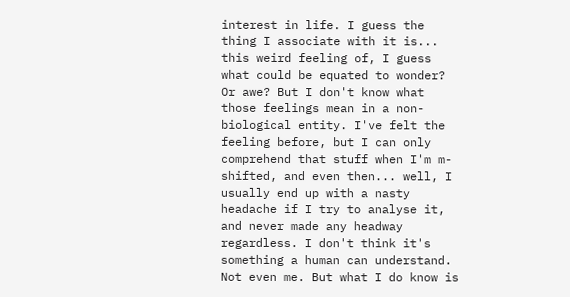interest in life. I guess the thing I associate with it is... this weird feeling of, I guess what could be equated to wonder? Or awe? But I don't know what those feelings mean in a non-biological entity. I've felt the feeling before, but I can only comprehend that stuff when I'm m-shifted, and even then... well, I usually end up with a nasty headache if I try to analyse it, and never made any headway regardless. I don't think it's something a human can understand. Not even me. But what I do know is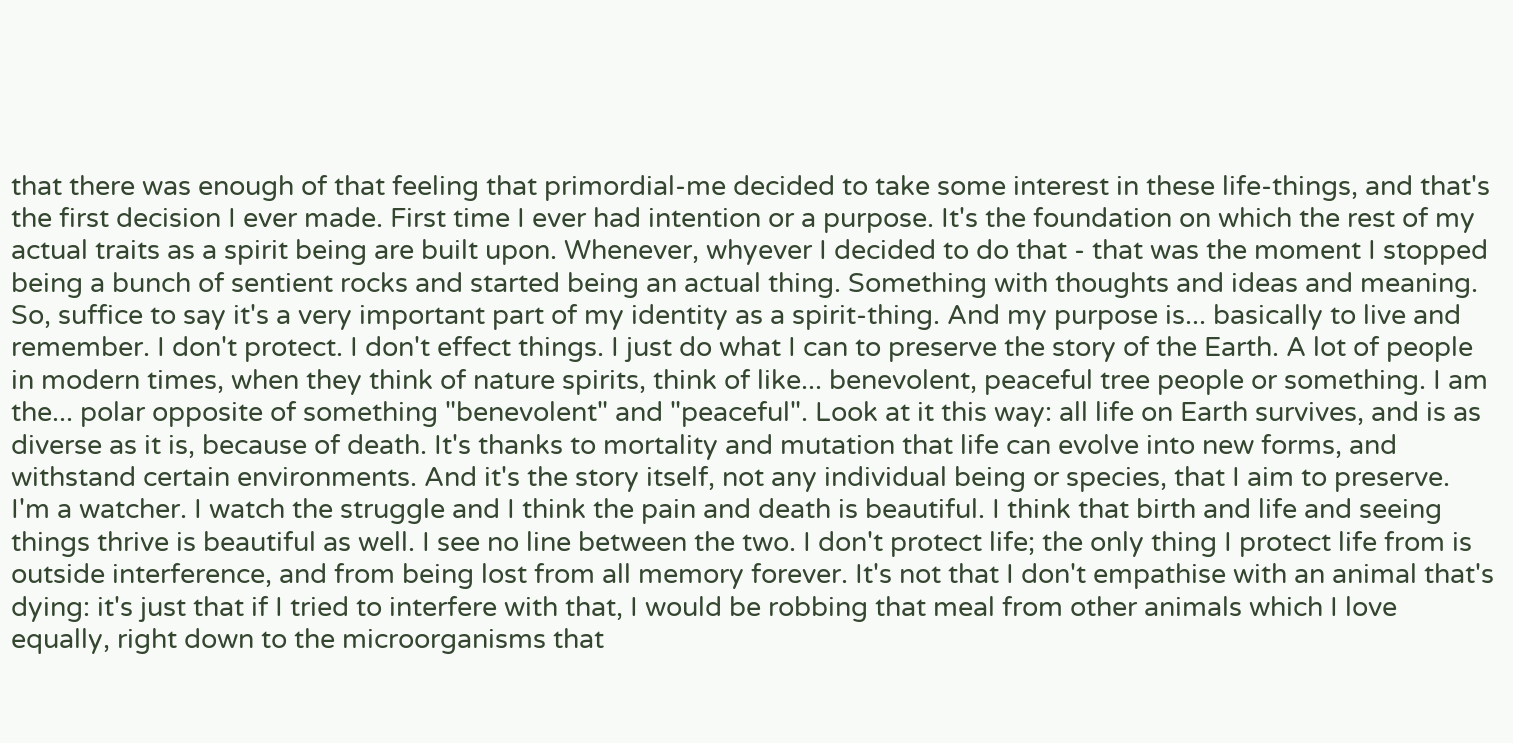that there was enough of that feeling that primordial-me decided to take some interest in these life-things, and that's the first decision I ever made. First time I ever had intention or a purpose. It's the foundation on which the rest of my actual traits as a spirit being are built upon. Whenever, whyever I decided to do that - that was the moment I stopped being a bunch of sentient rocks and started being an actual thing. Something with thoughts and ideas and meaning. So, suffice to say it's a very important part of my identity as a spirit-thing. And my purpose is... basically to live and remember. I don't protect. I don't effect things. I just do what I can to preserve the story of the Earth. A lot of people in modern times, when they think of nature spirits, think of like... benevolent, peaceful tree people or something. I am the... polar opposite of something "benevolent" and "peaceful". Look at it this way: all life on Earth survives, and is as diverse as it is, because of death. It's thanks to mortality and mutation that life can evolve into new forms, and withstand certain environments. And it's the story itself, not any individual being or species, that I aim to preserve. I'm a watcher. I watch the struggle and I think the pain and death is beautiful. I think that birth and life and seeing things thrive is beautiful as well. I see no line between the two. I don't protect life; the only thing I protect life from is outside interference, and from being lost from all memory forever. It's not that I don't empathise with an animal that's dying: it's just that if I tried to interfere with that, I would be robbing that meal from other animals which I love equally, right down to the microorganisms that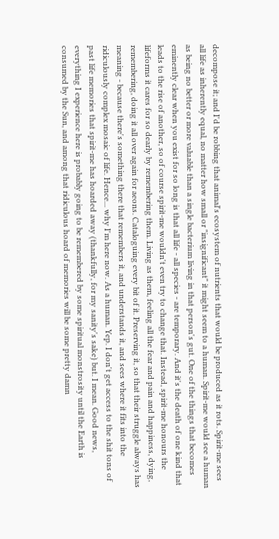decompose it; and I'd be robbing that animal's ecosystem of nutrients that would be produced as it rots. Spirit-me sees all life as inherently equal, no matter how small or "insignificant" it might seem to a human. Spirit-me would see a human as being no better or more valuable than a single bacterium living in that person's gut. One of the things that becomes eminently clear when you exist for so long is that all life - all species - are temporary. And it's the death of one kind that leads to the rise of another, so of course spirit-me wouldn't even try to change that. Instead, spirit-me honours the lifeforms it cares for so dearly by remembering them. Living as them, feeling all the fear and pain and happiness, dying, remembering, doing it all over again for aeons. Cataloguing every bit of it. Preserving it, so that their struggle always has meaning - because there's something there that remembers it, and understands it, and sees where it fits into the ridiculously complex mosaic of life. Hence... why I'm here now. As a human. Yep. I don't get access to the shit tons of past life memories that spirit-me has hoarded away (thankfully, for my sanity's sake) but. I mean. Good news, everything I experience here is probably going to be remembered by some spiritual monstrosity until the Earth is consumed by the Sun, and among that ridiculous hoard of memories will be some pretty damn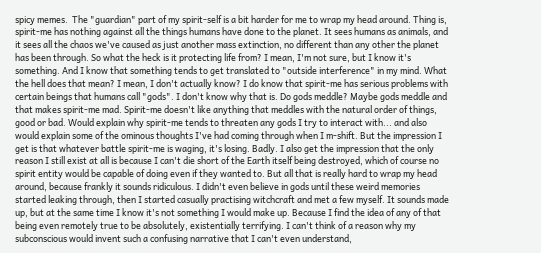spicy memes.  The "guardian" part of my spirit-self is a bit harder for me to wrap my head around. Thing is, spirit-me has nothing against all the things humans have done to the planet. It sees humans as animals, and it sees all the chaos we've caused as just another mass extinction, no different than any other the planet has been through. So what the heck is it protecting life from? I mean, I'm not sure, but I know it's something. And I know that something tends to get translated to "outside interference" in my mind. What the hell does that mean? I mean, I don't actually know? I do know that spirit-me has serious problems with certain beings that humans call "gods". I don't know why that is. Do gods meddle? Maybe gods meddle and that makes spirit-me mad. Spirit-me doesn't like anything that meddles with the natural order of things, good or bad. Would explain why spirit-me tends to threaten any gods I try to interact with... and also would explain some of the ominous thoughts I've had coming through when I m-shift. But the impression I get is that whatever battle spirit-me is waging, it's losing. Badly. I also get the impression that the only reason I still exist at all is because I can't die short of the Earth itself being destroyed, which of course no spirit entity would be capable of doing even if they wanted to. But all that is really hard to wrap my head around, because frankly it sounds ridiculous. I didn't even believe in gods until these weird memories started leaking through, then I started casually practising witchcraft and met a few myself. It sounds made up, but at the same time I know it's not something I would make up. Because I find the idea of any of that being even remotely true to be absolutely, existentially terrifying. I can't think of a reason why my subconscious would invent such a confusing narrative that I can't even understand,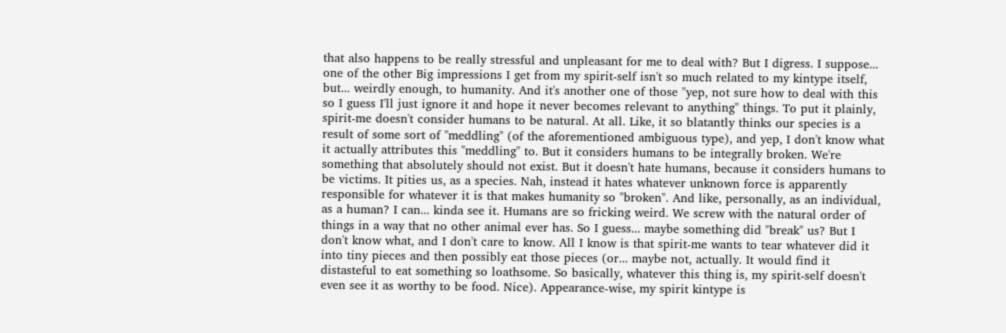that also happens to be really stressful and unpleasant for me to deal with? But I digress. I suppose... one of the other Big impressions I get from my spirit-self isn't so much related to my kintype itself, but... weirdly enough, to humanity. And it's another one of those "yep, not sure how to deal with this so I guess I'll just ignore it and hope it never becomes relevant to anything" things. To put it plainly, spirit-me doesn't consider humans to be natural. At all. Like, it so blatantly thinks our species is a result of some sort of "meddling" (of the aforementioned ambiguous type), and yep, I don't know what it actually attributes this "meddling" to. But it considers humans to be integrally broken. We're something that absolutely should not exist. But it doesn't hate humans, because it considers humans to be victims. It pities us, as a species. Nah, instead it hates whatever unknown force is apparently responsible for whatever it is that makes humanity so "broken". And like, personally, as an individual, as a human? I can... kinda see it. Humans are so fricking weird. We screw with the natural order of things in a way that no other animal ever has. So I guess... maybe something did "break" us? But I don't know what, and I don't care to know. All I know is that spirit-me wants to tear whatever did it into tiny pieces and then possibly eat those pieces (or... maybe not, actually. It would find it distasteful to eat something so loathsome. So basically, whatever this thing is, my spirit-self doesn't even see it as worthy to be food. Nice). Appearance-wise, my spirit kintype is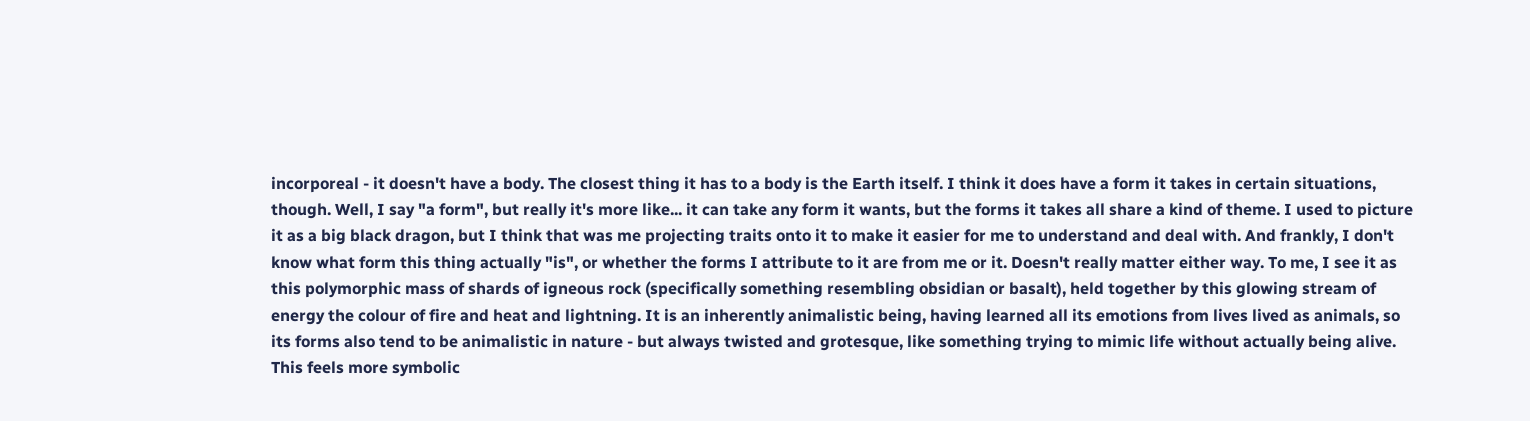incorporeal - it doesn't have a body. The closest thing it has to a body is the Earth itself. I think it does have a form it takes in certain situations, though. Well, I say "a form", but really it's more like... it can take any form it wants, but the forms it takes all share a kind of theme. I used to picture it as a big black dragon, but I think that was me projecting traits onto it to make it easier for me to understand and deal with. And frankly, I don't know what form this thing actually "is", or whether the forms I attribute to it are from me or it. Doesn't really matter either way. To me, I see it as this polymorphic mass of shards of igneous rock (specifically something resembling obsidian or basalt), held together by this glowing stream of energy the colour of fire and heat and lightning. It is an inherently animalistic being, having learned all its emotions from lives lived as animals, so its forms also tend to be animalistic in nature - but always twisted and grotesque, like something trying to mimic life without actually being alive. This feels more symbolic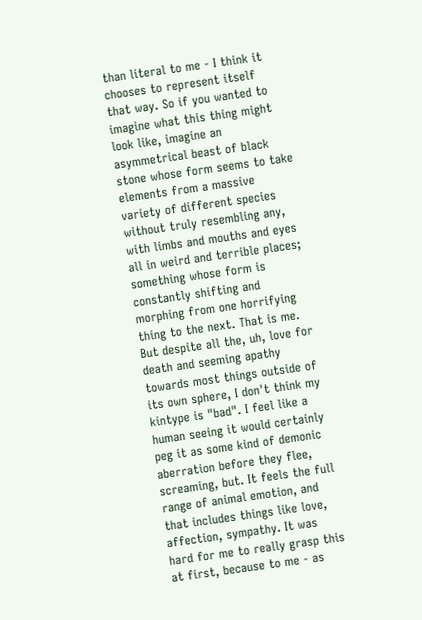than literal to me - I think it chooses to represent itself that way. So if you wanted to imagine what this thing might look like, imagine an asymmetrical beast of black stone whose form seems to take elements from a massive variety of different species without truly resembling any, with limbs and mouths and eyes all in weird and terrible places; something whose form is constantly shifting and morphing from one horrifying thing to the next. That is me. But despite all the, uh, love for death and seeming apathy towards most things outside of its own sphere, I don't think my kintype is "bad". I feel like a human seeing it would certainly peg it as some kind of demonic aberration before they flee, screaming, but. It feels the full range of animal emotion, and that includes things like love, affection, sympathy. It was hard for me to really grasp this at first, because to me - as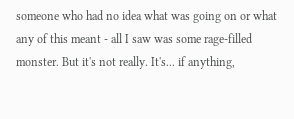someone who had no idea what was going on or what any of this meant - all I saw was some rage-filled monster. But it's not really. It's... if anything,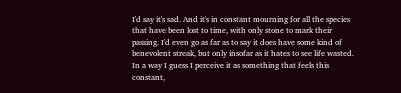I'd say it's sad. And it's in constant mourning for all the species that have been lost to time, with only stone to mark their passing. I'd even go as far as to say it does have some kind of benevolent streak, but only insofar as it hates to see life wasted. In a way I guess I perceive it as something that feels this constant,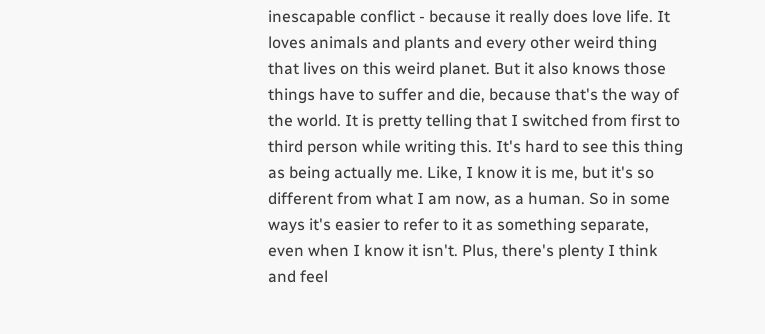inescapable conflict - because it really does love life. It loves animals and plants and every other weird thing that lives on this weird planet. But it also knows those things have to suffer and die, because that's the way of the world. It is pretty telling that I switched from first to third person while writing this. It's hard to see this thing as being actually me. Like, I know it is me, but it's so different from what I am now, as a human. So in some ways it's easier to refer to it as something separate, even when I know it isn't. Plus, there's plenty I think and feel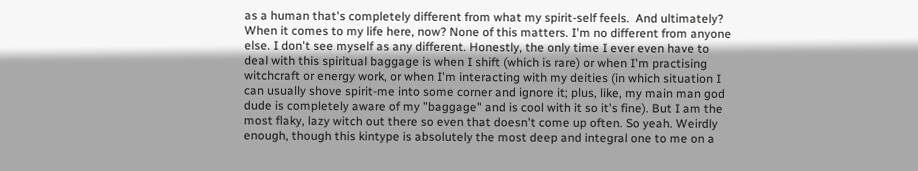as a human that's completely different from what my spirit-self feels.  And ultimately? When it comes to my life here, now? None of this matters. I'm no different from anyone else. I don't see myself as any different. Honestly, the only time I ever even have to deal with this spiritual baggage is when I shift (which is rare) or when I'm practising witchcraft or energy work, or when I'm interacting with my deities (in which situation I can usually shove spirit-me into some corner and ignore it; plus, like, my main man god dude is completely aware of my "baggage" and is cool with it so it's fine). But I am the most flaky, lazy witch out there so even that doesn't come up often. So yeah. Weirdly enough, though this kintype is absolutely the most deep and integral one to me on a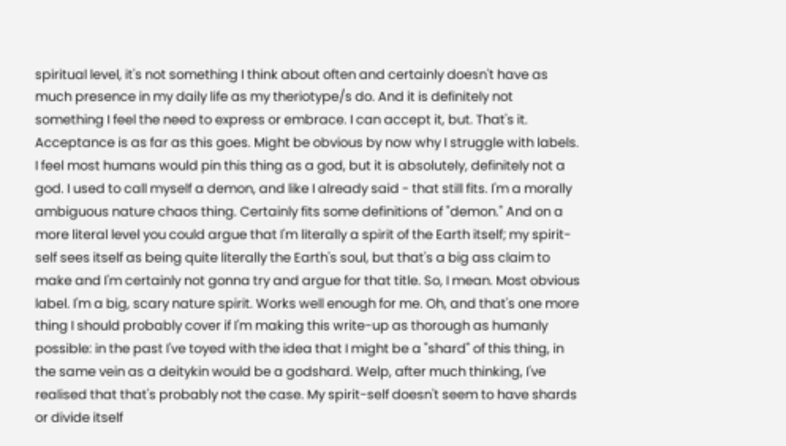spiritual level, it's not something I think about often and certainly doesn't have as much presence in my daily life as my theriotype/s do. And it is definitely not something I feel the need to express or embrace. I can accept it, but. That's it. Acceptance is as far as this goes. Might be obvious by now why I struggle with labels. I feel most humans would pin this thing as a god, but it is absolutely, definitely not a god. I used to call myself a demon, and like I already said - that still fits. I'm a morally ambiguous nature chaos thing. Certainly fits some definitions of "demon." And on a more literal level you could argue that I'm literally a spirit of the Earth itself; my spirit-self sees itself as being quite literally the Earth's soul, but that's a big ass claim to make and I'm certainly not gonna try and argue for that title. So, I mean. Most obvious label. I'm a big, scary nature spirit. Works well enough for me. Oh, and that's one more thing I should probably cover if I'm making this write-up as thorough as humanly possible: in the past I've toyed with the idea that I might be a "shard" of this thing, in the same vein as a deitykin would be a godshard. Welp, after much thinking, I've realised that that's probably not the case. My spirit-self doesn't seem to have shards or divide itself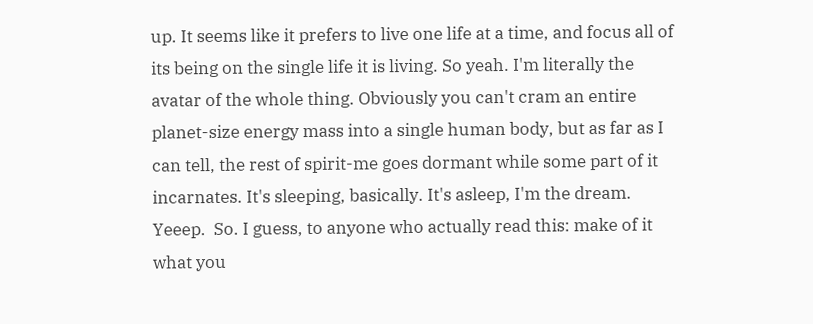up. It seems like it prefers to live one life at a time, and focus all of its being on the single life it is living. So yeah. I'm literally the avatar of the whole thing. Obviously you can't cram an entire planet-size energy mass into a single human body, but as far as I can tell, the rest of spirit-me goes dormant while some part of it incarnates. It's sleeping, basically. It's asleep, I'm the dream. Yeeep.  So. I guess, to anyone who actually read this: make of it what you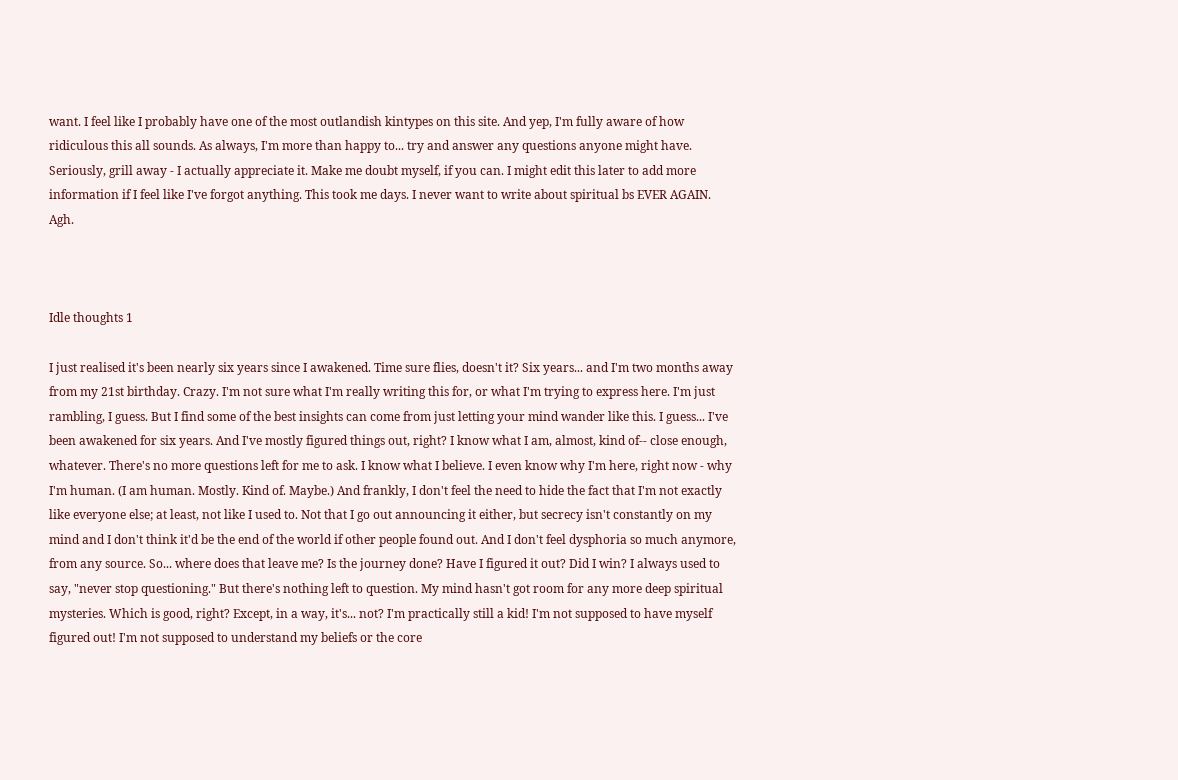want. I feel like I probably have one of the most outlandish kintypes on this site. And yep, I'm fully aware of how ridiculous this all sounds. As always, I'm more than happy to... try and answer any questions anyone might have. Seriously, grill away - I actually appreciate it. Make me doubt myself, if you can. I might edit this later to add more information if I feel like I've forgot anything. This took me days. I never want to write about spiritual bs EVER AGAIN. Agh.



Idle thoughts 1

I just realised it's been nearly six years since I awakened. Time sure flies, doesn't it? Six years... and I'm two months away from my 21st birthday. Crazy. I'm not sure what I'm really writing this for, or what I'm trying to express here. I'm just rambling, I guess. But I find some of the best insights can come from just letting your mind wander like this. I guess... I've been awakened for six years. And I've mostly figured things out, right? I know what I am, almost, kind of-- close enough, whatever. There's no more questions left for me to ask. I know what I believe. I even know why I'm here, right now - why I'm human. (I am human. Mostly. Kind of. Maybe.) And frankly, I don't feel the need to hide the fact that I'm not exactly like everyone else; at least, not like I used to. Not that I go out announcing it either, but secrecy isn't constantly on my mind and I don't think it'd be the end of the world if other people found out. And I don't feel dysphoria so much anymore, from any source. So... where does that leave me? Is the journey done? Have I figured it out? Did I win? I always used to say, "never stop questioning." But there's nothing left to question. My mind hasn't got room for any more deep spiritual mysteries. Which is good, right? Except, in a way, it's... not? I'm practically still a kid! I'm not supposed to have myself figured out! I'm not supposed to understand my beliefs or the core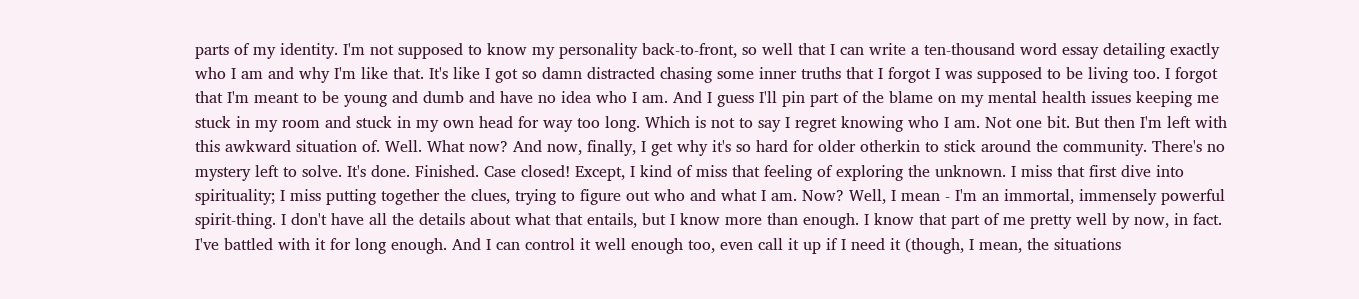parts of my identity. I'm not supposed to know my personality back-to-front, so well that I can write a ten-thousand word essay detailing exactly who I am and why I'm like that. It's like I got so damn distracted chasing some inner truths that I forgot I was supposed to be living too. I forgot that I'm meant to be young and dumb and have no idea who I am. And I guess I'll pin part of the blame on my mental health issues keeping me stuck in my room and stuck in my own head for way too long. Which is not to say I regret knowing who I am. Not one bit. But then I'm left with this awkward situation of. Well. What now? And now, finally, I get why it's so hard for older otherkin to stick around the community. There's no mystery left to solve. It's done. Finished. Case closed! Except, I kind of miss that feeling of exploring the unknown. I miss that first dive into spirituality; I miss putting together the clues, trying to figure out who and what I am. Now? Well, I mean - I'm an immortal, immensely powerful spirit-thing. I don't have all the details about what that entails, but I know more than enough. I know that part of me pretty well by now, in fact. I've battled with it for long enough. And I can control it well enough too, even call it up if I need it (though, I mean, the situations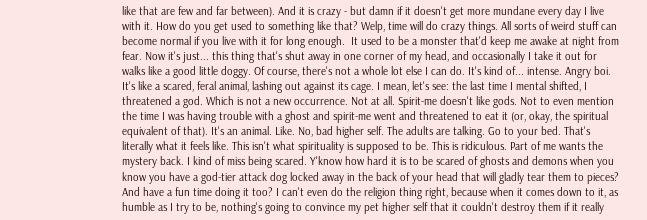like that are few and far between). And it is crazy - but damn if it doesn't get more mundane every day I live with it. How do you get used to something like that? Welp, time will do crazy things. All sorts of weird stuff can become normal if you live with it for long enough.  It used to be a monster that'd keep me awake at night from fear. Now it's just... this thing that's shut away in one corner of my head, and occasionally I take it out for walks like a good little doggy. Of course, there's not a whole lot else I can do. It's kind of... intense. Angry boi. It's like a scared, feral animal, lashing out against its cage. I mean, let's see: the last time I mental shifted, I threatened a god. Which is not a new occurrence. Not at all. Spirit-me doesn't like gods. Not to even mention the time I was having trouble with a ghost and spirit-me went and threatened to eat it (or, okay, the spiritual equivalent of that). It's an animal. Like. No, bad higher self. The adults are talking. Go to your bed. That's literally what it feels like. This isn't what spirituality is supposed to be. This is ridiculous. Part of me wants the mystery back. I kind of miss being scared. Y'know how hard it is to be scared of ghosts and demons when you know you have a god-tier attack dog locked away in the back of your head that will gladly tear them to pieces? And have a fun time doing it too? I can't even do the religion thing right, because when it comes down to it, as humble as I try to be, nothing's going to convince my pet higher self that it couldn't destroy them if it really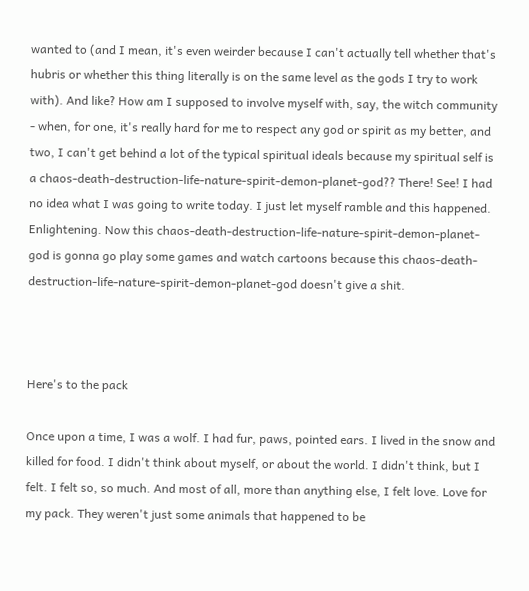wanted to (and I mean, it's even weirder because I can't actually tell whether that's hubris or whether this thing literally is on the same level as the gods I try to work with). And like? How am I supposed to involve myself with, say, the witch community - when, for one, it's really hard for me to respect any god or spirit as my better, and two, I can't get behind a lot of the typical spiritual ideals because my spiritual self is a chaos-death-destruction-life-nature-spirit-demon-planet-god?? There! See! I had no idea what I was going to write today. I just let myself ramble and this happened. Enlightening. Now this chaos-death-destruction-life-nature-spirit-demon-planet-god is gonna go play some games and watch cartoons because this chaos-death-destruction-life-nature-spirit-demon-planet-god doesn't give a shit.



Here's to the pack

Once upon a time, I was a wolf. I had fur, paws, pointed ears. I lived in the snow and killed for food. I didn't think about myself, or about the world. I didn't think, but I felt. I felt so, so much. And most of all, more than anything else, I felt love. Love for my pack. They weren't just some animals that happened to be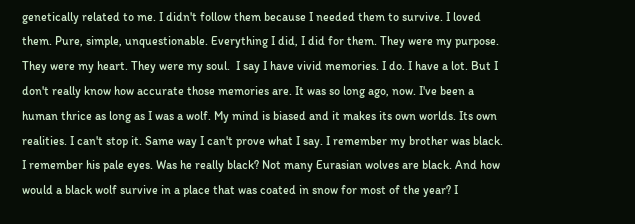genetically related to me. I didn't follow them because I needed them to survive. I loved them. Pure, simple, unquestionable. Everything I did, I did for them. They were my purpose. They were my heart. They were my soul.  I say I have vivid memories. I do. I have a lot. But I don't really know how accurate those memories are. It was so long ago, now. I've been a human thrice as long as I was a wolf. My mind is biased and it makes its own worlds. Its own realities. I can't stop it. Same way I can't prove what I say. I remember my brother was black. I remember his pale eyes. Was he really black? Not many Eurasian wolves are black. And how would a black wolf survive in a place that was coated in snow for most of the year? I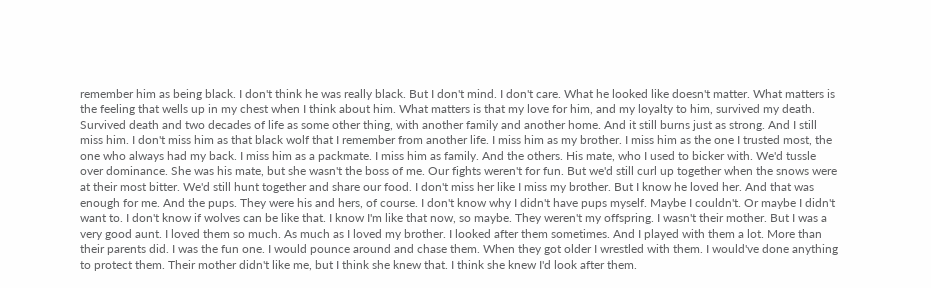remember him as being black. I don't think he was really black. But I don't mind. I don't care. What he looked like doesn't matter. What matters is the feeling that wells up in my chest when I think about him. What matters is that my love for him, and my loyalty to him, survived my death. Survived death and two decades of life as some other thing, with another family and another home. And it still burns just as strong. And I still miss him. I don't miss him as that black wolf that I remember from another life. I miss him as my brother. I miss him as the one I trusted most, the one who always had my back. I miss him as a packmate. I miss him as family. And the others. His mate, who I used to bicker with. We'd tussle over dominance. She was his mate, but she wasn't the boss of me. Our fights weren't for fun. But we'd still curl up together when the snows were at their most bitter. We'd still hunt together and share our food. I don't miss her like I miss my brother. But I know he loved her. And that was enough for me. And the pups. They were his and hers, of course. I don't know why I didn't have pups myself. Maybe I couldn't. Or maybe I didn't want to. I don't know if wolves can be like that. I know I'm like that now, so maybe. They weren't my offspring. I wasn't their mother. But I was a very good aunt. I loved them so much. As much as I loved my brother. I looked after them sometimes. And I played with them a lot. More than their parents did. I was the fun one. I would pounce around and chase them. When they got older I wrestled with them. I would've done anything to protect them. Their mother didn't like me, but I think she knew that. I think she knew I'd look after them.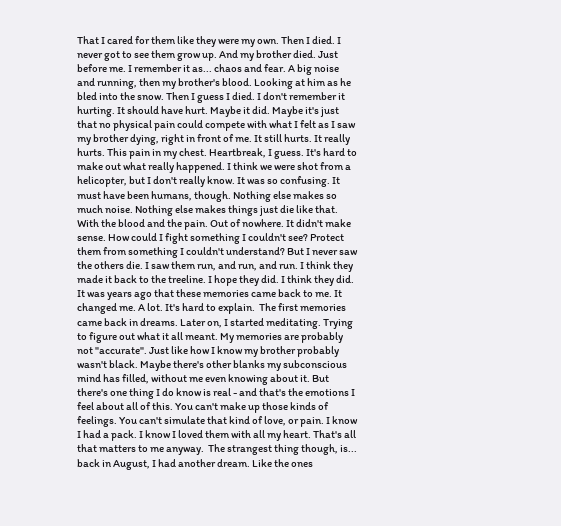That I cared for them like they were my own. Then I died. I never got to see them grow up. And my brother died. Just before me. I remember it as... chaos and fear. A big noise and running, then my brother's blood. Looking at him as he bled into the snow. Then I guess I died. I don't remember it hurting. It should have hurt. Maybe it did. Maybe it's just that no physical pain could compete with what I felt as I saw my brother dying, right in front of me. It still hurts. It really hurts. This pain in my chest. Heartbreak, I guess. It's hard to make out what really happened. I think we were shot from a helicopter, but I don't really know. It was so confusing. It must have been humans, though. Nothing else makes so much noise. Nothing else makes things just die like that. With the blood and the pain. Out of nowhere. It didn't make sense. How could I fight something I couldn't see? Protect them from something I couldn't understand? But I never saw the others die. I saw them run, and run, and run. I think they made it back to the treeline. I hope they did. I think they did. It was years ago that these memories came back to me. It changed me. A lot. It's hard to explain.  The first memories came back in dreams. Later on, I started meditating. Trying to figure out what it all meant. My memories are probably not "accurate". Just like how I know my brother probably wasn't black. Maybe there's other blanks my subconscious mind has filled, without me even knowing about it. But there's one thing I do know is real - and that's the emotions I feel about all of this. You can't make up those kinds of feelings. You can't simulate that kind of love, or pain. I know I had a pack. I know I loved them with all my heart. That's all that matters to me anyway.  The strangest thing though, is... back in August, I had another dream. Like the ones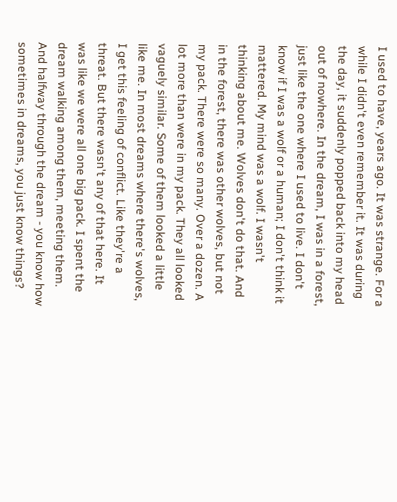I used to have, years ago. It was strange. For a while I didn't even remember it. It was during the day, it suddenly popped back into my head out of nowhere. In the dream, I was in a forest, just like the one where I used to live. I don't know if I was a wolf or a human; I don't think it mattered. My mind was a wolf. I wasn't thinking about me. Wolves don't do that. And in the forest, there was other wolves, but not my pack. There were so many. Over a dozen. A lot more than were in my pack. They all looked vaguely similar. Some of them looked a little like me. In most dreams where there's wolves, I get this feeling of conflict. Like they're a threat. But there wasn't any of that here. It was like we were all one big pack. I spent the dream walking among them, meeting them. And halfway through the dream - you know how sometimes in dreams, you just know things?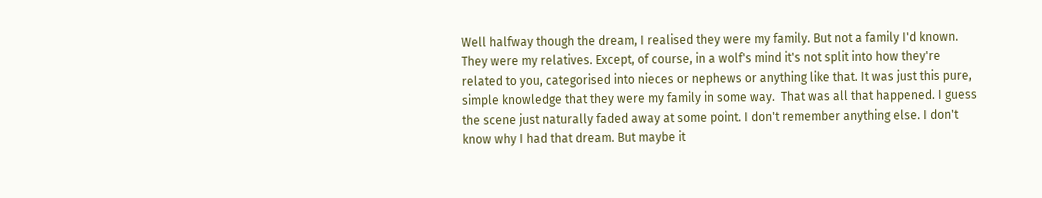Well halfway though the dream, I realised they were my family. But not a family I'd known. They were my relatives. Except, of course, in a wolf's mind it's not split into how they're related to you, categorised into nieces or nephews or anything like that. It was just this pure, simple knowledge that they were my family in some way.  That was all that happened. I guess the scene just naturally faded away at some point. I don't remember anything else. I don't know why I had that dream. But maybe it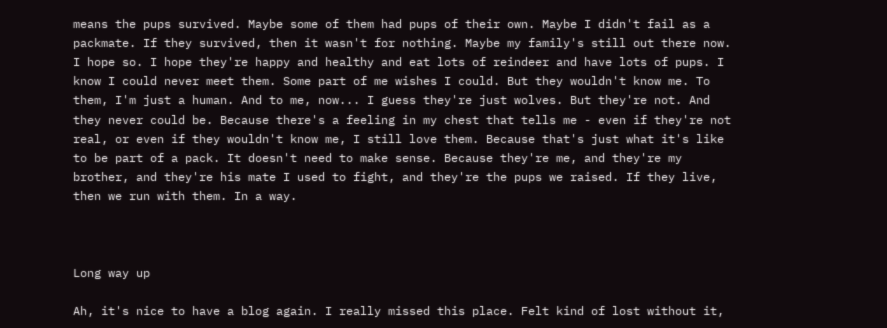means the pups survived. Maybe some of them had pups of their own. Maybe I didn't fail as a packmate. If they survived, then it wasn't for nothing. Maybe my family's still out there now. I hope so. I hope they're happy and healthy and eat lots of reindeer and have lots of pups. I know I could never meet them. Some part of me wishes I could. But they wouldn't know me. To them, I'm just a human. And to me, now... I guess they're just wolves. But they're not. And they never could be. Because there's a feeling in my chest that tells me - even if they're not real, or even if they wouldn't know me, I still love them. Because that's just what it's like to be part of a pack. It doesn't need to make sense. Because they're me, and they're my brother, and they're his mate I used to fight, and they're the pups we raised. If they live, then we run with them. In a way.



Long way up

Ah, it's nice to have a blog again. I really missed this place. Felt kind of lost without it,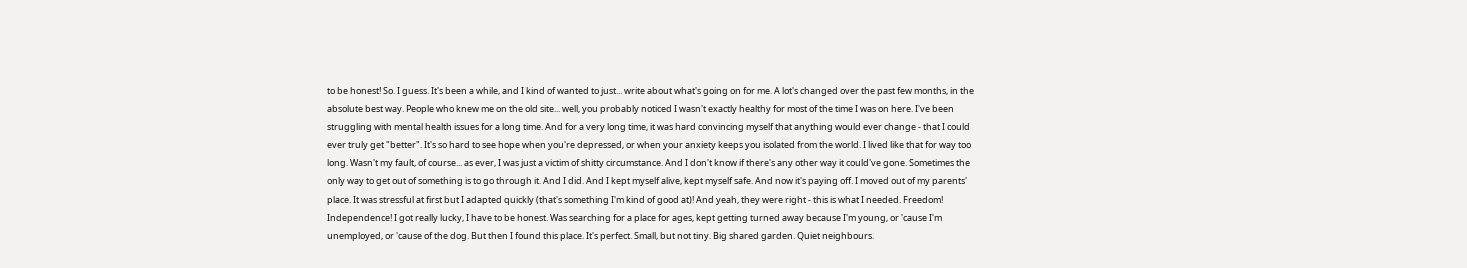to be honest! So. I guess. It's been a while, and I kind of wanted to just... write about what's going on for me. A lot's changed over the past few months, in the absolute best way. People who knew me on the old site... well, you probably noticed I wasn't exactly healthy for most of the time I was on here. I've been struggling with mental health issues for a long time. And for a very long time, it was hard convincing myself that anything would ever change - that I could ever truly get "better". It's so hard to see hope when you're depressed, or when your anxiety keeps you isolated from the world. I lived like that for way too long. Wasn't my fault, of course... as ever, I was just a victim of shitty circumstance. And I don't know if there's any other way it could've gone. Sometimes the only way to get out of something is to go through it. And I did. And I kept myself alive, kept myself safe. And now it's paying off. I moved out of my parents' place. It was stressful at first but I adapted quickly (that's something I'm kind of good at)! And yeah, they were right - this is what I needed. Freedom! Independence! I got really lucky, I have to be honest. Was searching for a place for ages, kept getting turned away because I'm young, or 'cause I'm unemployed, or 'cause of the dog. But then I found this place. It's perfect. Small, but not tiny. Big shared garden. Quiet neighbours.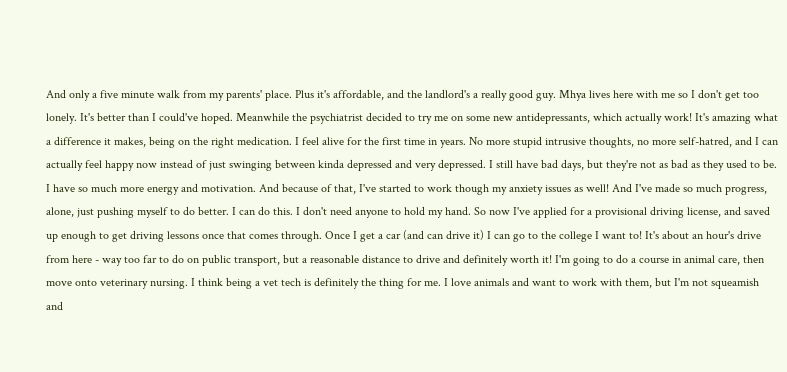And only a five minute walk from my parents' place. Plus it's affordable, and the landlord's a really good guy. Mhya lives here with me so I don't get too lonely. It's better than I could've hoped. Meanwhile the psychiatrist decided to try me on some new antidepressants, which actually work! It's amazing what a difference it makes, being on the right medication. I feel alive for the first time in years. No more stupid intrusive thoughts, no more self-hatred, and I can actually feel happy now instead of just swinging between kinda depressed and very depressed. I still have bad days, but they're not as bad as they used to be. I have so much more energy and motivation. And because of that, I've started to work though my anxiety issues as well! And I've made so much progress, alone, just pushing myself to do better. I can do this. I don't need anyone to hold my hand. So now I've applied for a provisional driving license, and saved up enough to get driving lessons once that comes through. Once I get a car (and can drive it) I can go to the college I want to! It's about an hour's drive from here - way too far to do on public transport, but a reasonable distance to drive and definitely worth it! I'm going to do a course in animal care, then move onto veterinary nursing. I think being a vet tech is definitely the thing for me. I love animals and want to work with them, but I'm not squeamish and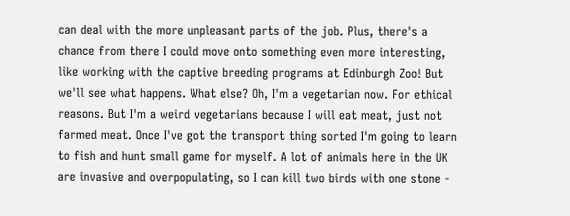can deal with the more unpleasant parts of the job. Plus, there's a chance from there I could move onto something even more interesting, like working with the captive breeding programs at Edinburgh Zoo! But we'll see what happens. What else? Oh, I'm a vegetarian now. For ethical reasons. But I'm a weird vegetarians because I will eat meat, just not farmed meat. Once I've got the transport thing sorted I'm going to learn to fish and hunt small game for myself. A lot of animals here in the UK are invasive and overpopulating, so I can kill two birds with one stone -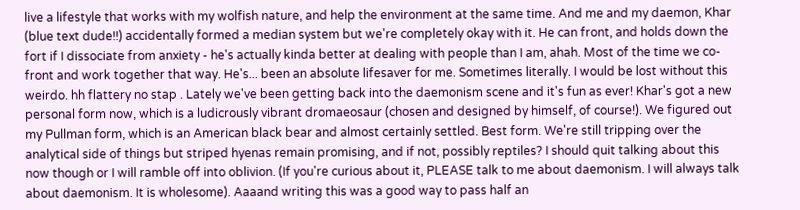live a lifestyle that works with my wolfish nature, and help the environment at the same time. And me and my daemon, Khar (blue text dude!!) accidentally formed a median system but we're completely okay with it. He can front, and holds down the fort if I dissociate from anxiety - he's actually kinda better at dealing with people than I am, ahah. Most of the time we co-front and work together that way. He's... been an absolute lifesaver for me. Sometimes literally. I would be lost without this weirdo. hh flattery no stap . Lately we've been getting back into the daemonism scene and it's fun as ever! Khar's got a new personal form now, which is a ludicrously vibrant dromaeosaur (chosen and designed by himself, of course!). We figured out my Pullman form, which is an American black bear and almost certainly settled. Best form. We're still tripping over the analytical side of things but striped hyenas remain promising, and if not, possibly reptiles? I should quit talking about this now though or I will ramble off into oblivion. (If you're curious about it, PLEASE talk to me about daemonism. I will always talk about daemonism. It is wholesome). Aaaand writing this was a good way to pass half an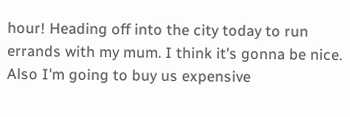hour! Heading off into the city today to run errands with my mum. I think it's gonna be nice. Also I'm going to buy us expensive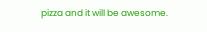pizza and it will be awesome.